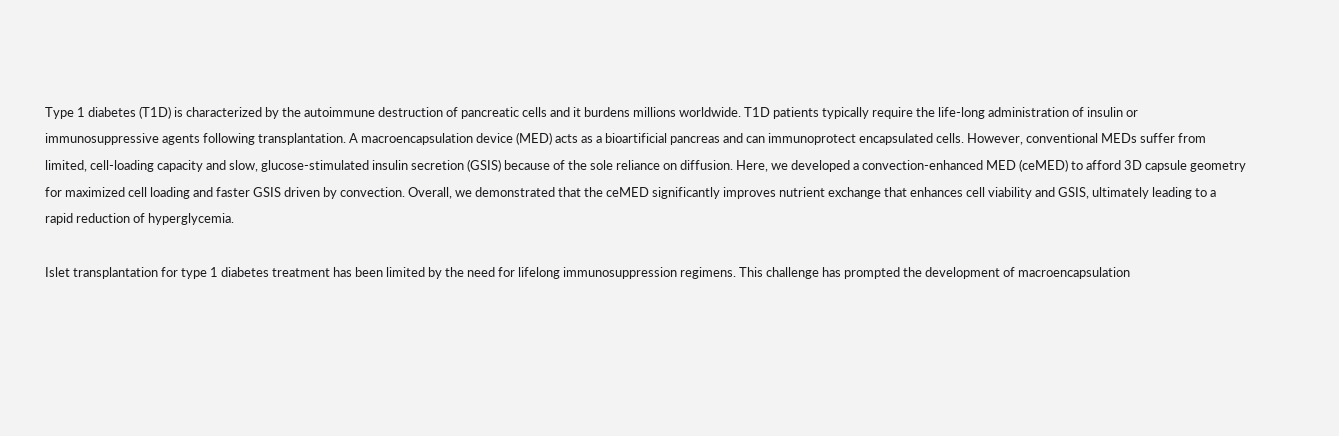Type 1 diabetes (T1D) is characterized by the autoimmune destruction of pancreatic cells and it burdens millions worldwide. T1D patients typically require the life-long administration of insulin or immunosuppressive agents following transplantation. A macroencapsulation device (MED) acts as a bioartificial pancreas and can immunoprotect encapsulated cells. However, conventional MEDs suffer from limited, cell-loading capacity and slow, glucose-stimulated insulin secretion (GSIS) because of the sole reliance on diffusion. Here, we developed a convection-enhanced MED (ceMED) to afford 3D capsule geometry for maximized cell loading and faster GSIS driven by convection. Overall, we demonstrated that the ceMED significantly improves nutrient exchange that enhances cell viability and GSIS, ultimately leading to a rapid reduction of hyperglycemia.

Islet transplantation for type 1 diabetes treatment has been limited by the need for lifelong immunosuppression regimens. This challenge has prompted the development of macroencapsulation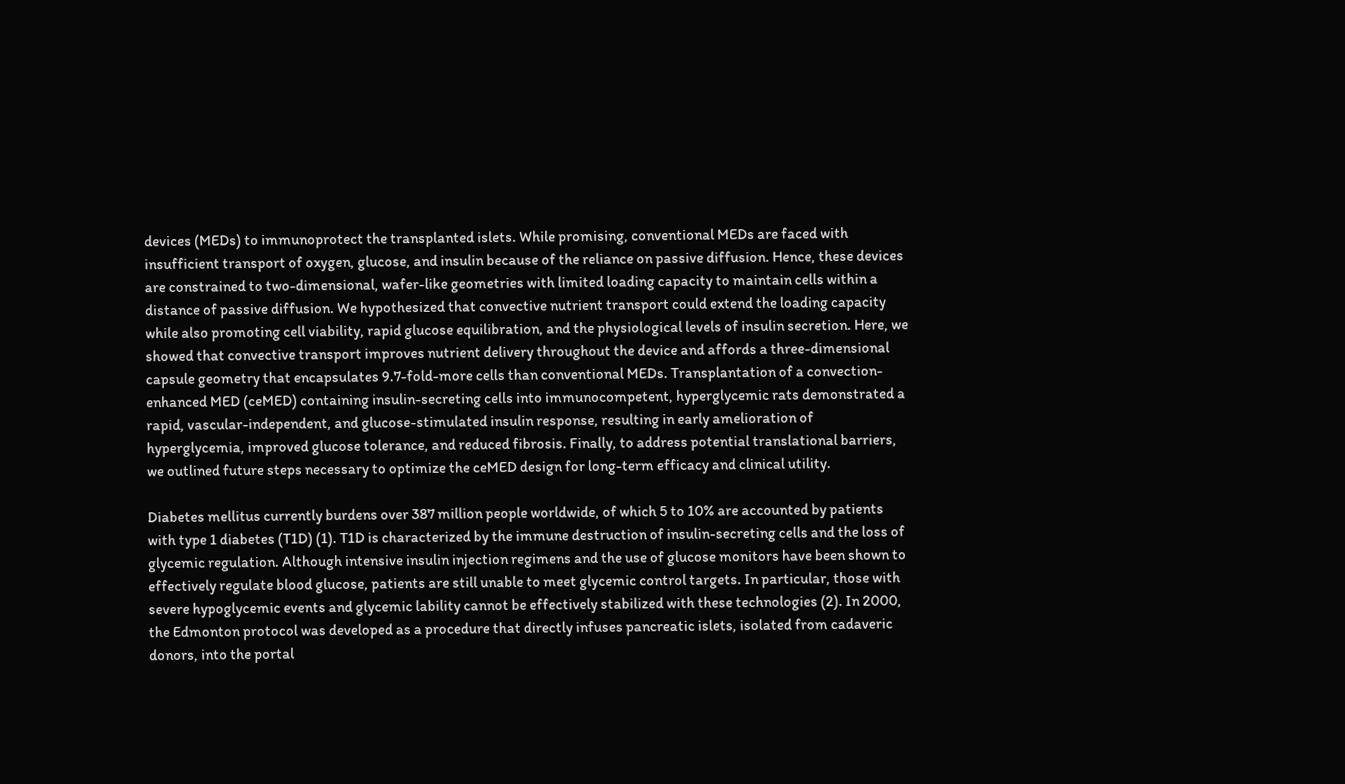devices (MEDs) to immunoprotect the transplanted islets. While promising, conventional MEDs are faced with insufficient transport of oxygen, glucose, and insulin because of the reliance on passive diffusion. Hence, these devices are constrained to two-dimensional, wafer-like geometries with limited loading capacity to maintain cells within a distance of passive diffusion. We hypothesized that convective nutrient transport could extend the loading capacity while also promoting cell viability, rapid glucose equilibration, and the physiological levels of insulin secretion. Here, we showed that convective transport improves nutrient delivery throughout the device and affords a three-dimensional capsule geometry that encapsulates 9.7-fold-more cells than conventional MEDs. Transplantation of a convection-enhanced MED (ceMED) containing insulin-secreting cells into immunocompetent, hyperglycemic rats demonstrated a rapid, vascular-independent, and glucose-stimulated insulin response, resulting in early amelioration of hyperglycemia, improved glucose tolerance, and reduced fibrosis. Finally, to address potential translational barriers, we outlined future steps necessary to optimize the ceMED design for long-term efficacy and clinical utility.

Diabetes mellitus currently burdens over 387 million people worldwide, of which 5 to 10% are accounted by patients with type 1 diabetes (T1D) (1). T1D is characterized by the immune destruction of insulin-secreting cells and the loss of glycemic regulation. Although intensive insulin injection regimens and the use of glucose monitors have been shown to effectively regulate blood glucose, patients are still unable to meet glycemic control targets. In particular, those with severe hypoglycemic events and glycemic lability cannot be effectively stabilized with these technologies (2). In 2000, the Edmonton protocol was developed as a procedure that directly infuses pancreatic islets, isolated from cadaveric donors, into the portal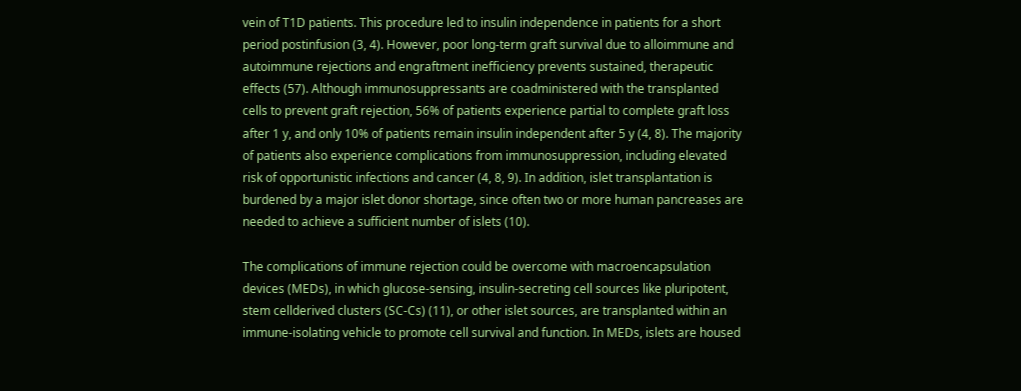vein of T1D patients. This procedure led to insulin independence in patients for a short period postinfusion (3, 4). However, poor long-term graft survival due to alloimmune and autoimmune rejections and engraftment inefficiency prevents sustained, therapeutic effects (57). Although immunosuppressants are coadministered with the transplanted cells to prevent graft rejection, 56% of patients experience partial to complete graft loss after 1 y, and only 10% of patients remain insulin independent after 5 y (4, 8). The majority of patients also experience complications from immunosuppression, including elevated risk of opportunistic infections and cancer (4, 8, 9). In addition, islet transplantation is burdened by a major islet donor shortage, since often two or more human pancreases are needed to achieve a sufficient number of islets (10).

The complications of immune rejection could be overcome with macroencapsulation devices (MEDs), in which glucose-sensing, insulin-secreting cell sources like pluripotent, stem cellderived clusters (SC-Cs) (11), or other islet sources, are transplanted within an immune-isolating vehicle to promote cell survival and function. In MEDs, islets are housed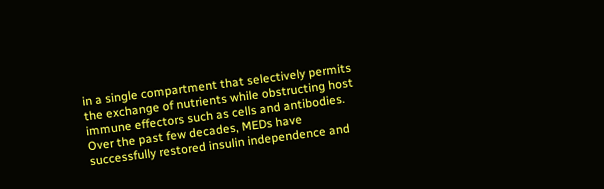in a single compartment that selectively permits the exchange of nutrients while obstructing host immune effectors such as cells and antibodies. Over the past few decades, MEDs have successfully restored insulin independence and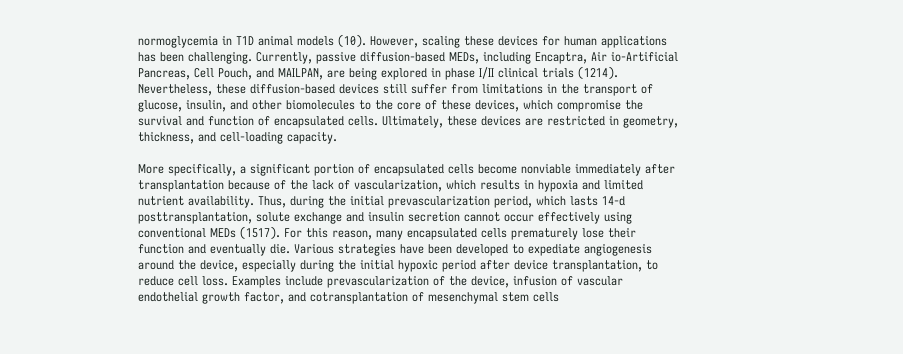normoglycemia in T1D animal models (10). However, scaling these devices for human applications has been challenging. Currently, passive diffusion-based MEDs, including Encaptra, Air io-Artificial Pancreas, Cell Pouch, and MAILPAN, are being explored in phase I/II clinical trials (1214). Nevertheless, these diffusion-based devices still suffer from limitations in the transport of glucose, insulin, and other biomolecules to the core of these devices, which compromise the survival and function of encapsulated cells. Ultimately, these devices are restricted in geometry, thickness, and cell-loading capacity.

More specifically, a significant portion of encapsulated cells become nonviable immediately after transplantation because of the lack of vascularization, which results in hypoxia and limited nutrient availability. Thus, during the initial prevascularization period, which lasts 14-d posttransplantation, solute exchange and insulin secretion cannot occur effectively using conventional MEDs (1517). For this reason, many encapsulated cells prematurely lose their function and eventually die. Various strategies have been developed to expediate angiogenesis around the device, especially during the initial hypoxic period after device transplantation, to reduce cell loss. Examples include prevascularization of the device, infusion of vascular endothelial growth factor, and cotransplantation of mesenchymal stem cells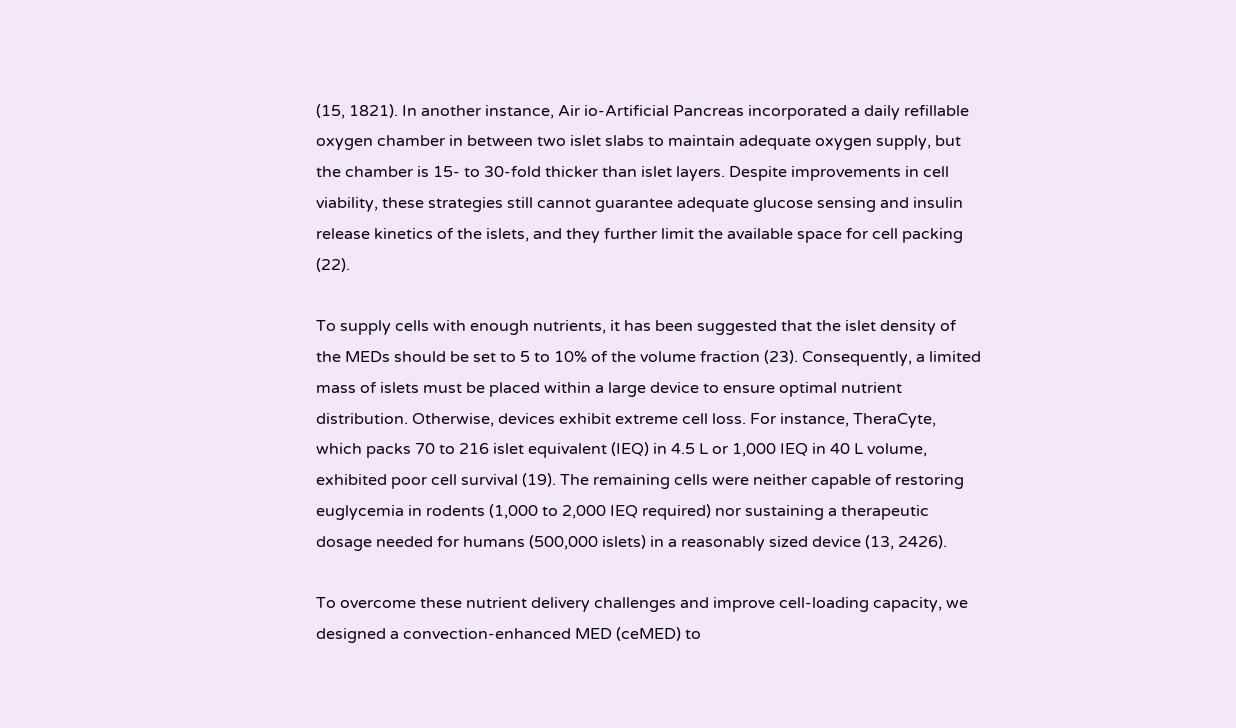(15, 1821). In another instance, Air io-Artificial Pancreas incorporated a daily refillable oxygen chamber in between two islet slabs to maintain adequate oxygen supply, but the chamber is 15- to 30-fold thicker than islet layers. Despite improvements in cell viability, these strategies still cannot guarantee adequate glucose sensing and insulin release kinetics of the islets, and they further limit the available space for cell packing (22).

To supply cells with enough nutrients, it has been suggested that the islet density of the MEDs should be set to 5 to 10% of the volume fraction (23). Consequently, a limited mass of islets must be placed within a large device to ensure optimal nutrient distribution. Otherwise, devices exhibit extreme cell loss. For instance, TheraCyte, which packs 70 to 216 islet equivalent (IEQ) in 4.5 L or 1,000 IEQ in 40 L volume, exhibited poor cell survival (19). The remaining cells were neither capable of restoring euglycemia in rodents (1,000 to 2,000 IEQ required) nor sustaining a therapeutic dosage needed for humans (500,000 islets) in a reasonably sized device (13, 2426).

To overcome these nutrient delivery challenges and improve cell-loading capacity, we designed a convection-enhanced MED (ceMED) to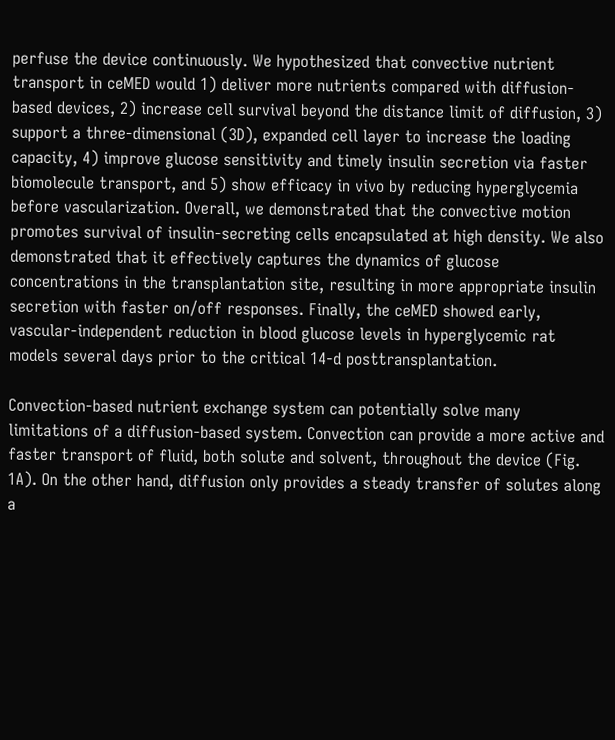perfuse the device continuously. We hypothesized that convective nutrient transport in ceMED would 1) deliver more nutrients compared with diffusion-based devices, 2) increase cell survival beyond the distance limit of diffusion, 3) support a three-dimensional (3D), expanded cell layer to increase the loading capacity, 4) improve glucose sensitivity and timely insulin secretion via faster biomolecule transport, and 5) show efficacy in vivo by reducing hyperglycemia before vascularization. Overall, we demonstrated that the convective motion promotes survival of insulin-secreting cells encapsulated at high density. We also demonstrated that it effectively captures the dynamics of glucose concentrations in the transplantation site, resulting in more appropriate insulin secretion with faster on/off responses. Finally, the ceMED showed early, vascular-independent reduction in blood glucose levels in hyperglycemic rat models several days prior to the critical 14-d posttransplantation.

Convection-based nutrient exchange system can potentially solve many limitations of a diffusion-based system. Convection can provide a more active and faster transport of fluid, both solute and solvent, throughout the device (Fig. 1A). On the other hand, diffusion only provides a steady transfer of solutes along a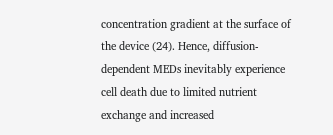concentration gradient at the surface of the device (24). Hence, diffusion-dependent MEDs inevitably experience cell death due to limited nutrient exchange and increased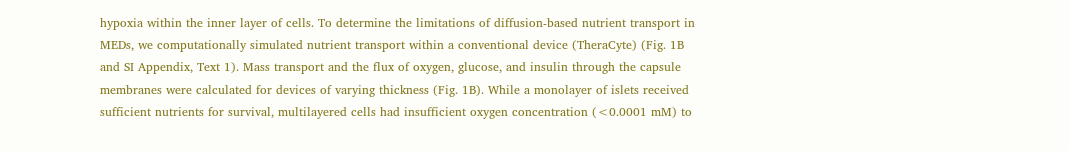hypoxia within the inner layer of cells. To determine the limitations of diffusion-based nutrient transport in MEDs, we computationally simulated nutrient transport within a conventional device (TheraCyte) (Fig. 1B and SI Appendix, Text 1). Mass transport and the flux of oxygen, glucose, and insulin through the capsule membranes were calculated for devices of varying thickness (Fig. 1B). While a monolayer of islets received sufficient nutrients for survival, multilayered cells had insufficient oxygen concentration (<0.0001 mM) to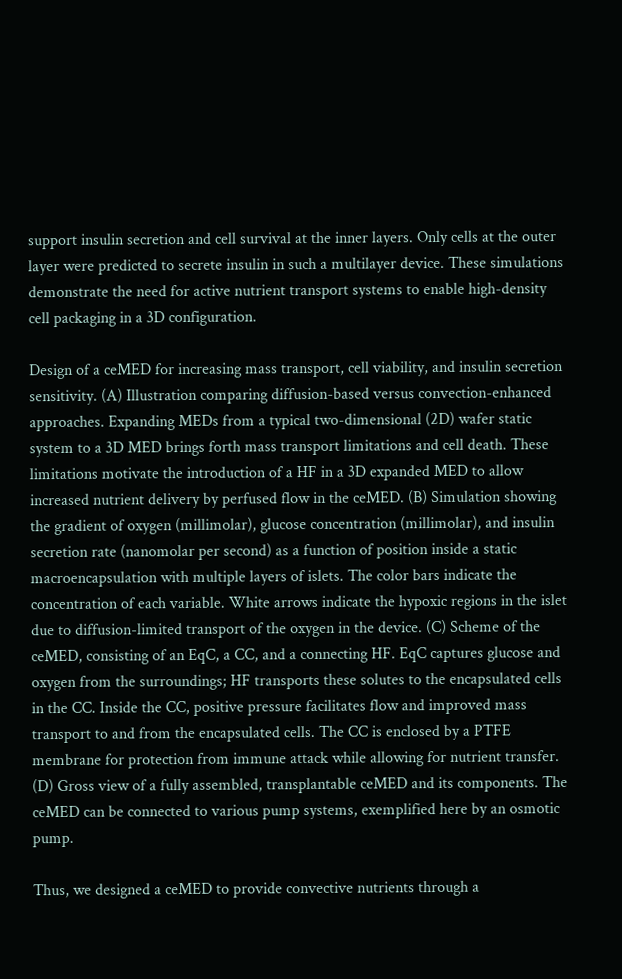support insulin secretion and cell survival at the inner layers. Only cells at the outer layer were predicted to secrete insulin in such a multilayer device. These simulations demonstrate the need for active nutrient transport systems to enable high-density cell packaging in a 3D configuration.

Design of a ceMED for increasing mass transport, cell viability, and insulin secretion sensitivity. (A) Illustration comparing diffusion-based versus convection-enhanced approaches. Expanding MEDs from a typical two-dimensional (2D) wafer static system to a 3D MED brings forth mass transport limitations and cell death. These limitations motivate the introduction of a HF in a 3D expanded MED to allow increased nutrient delivery by perfused flow in the ceMED. (B) Simulation showing the gradient of oxygen (millimolar), glucose concentration (millimolar), and insulin secretion rate (nanomolar per second) as a function of position inside a static macroencapsulation with multiple layers of islets. The color bars indicate the concentration of each variable. White arrows indicate the hypoxic regions in the islet due to diffusion-limited transport of the oxygen in the device. (C) Scheme of the ceMED, consisting of an EqC, a CC, and a connecting HF. EqC captures glucose and oxygen from the surroundings; HF transports these solutes to the encapsulated cells in the CC. Inside the CC, positive pressure facilitates flow and improved mass transport to and from the encapsulated cells. The CC is enclosed by a PTFE membrane for protection from immune attack while allowing for nutrient transfer. (D) Gross view of a fully assembled, transplantable ceMED and its components. The ceMED can be connected to various pump systems, exemplified here by an osmotic pump.

Thus, we designed a ceMED to provide convective nutrients through a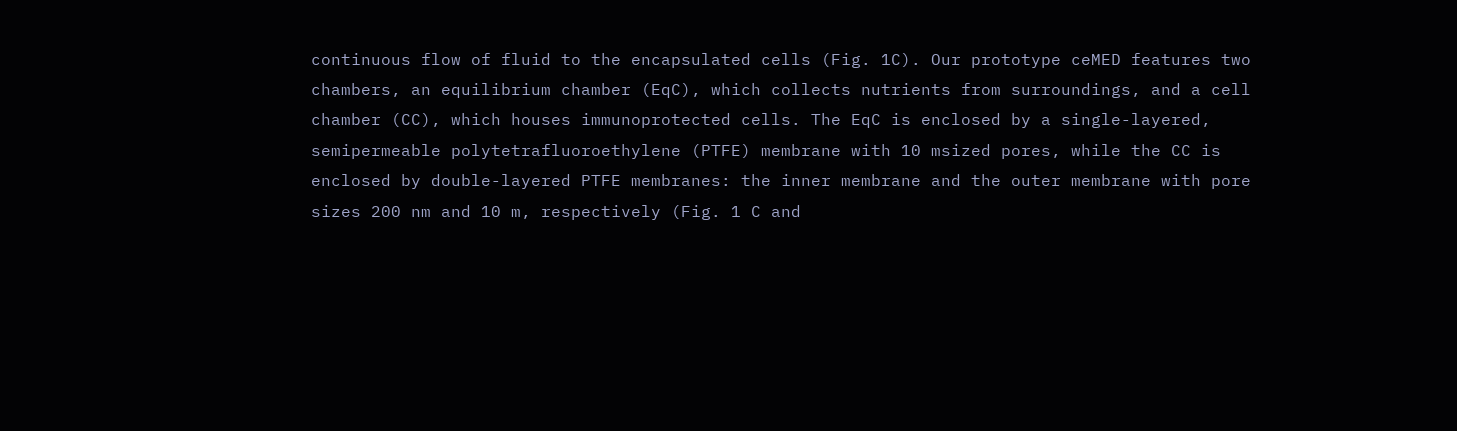continuous flow of fluid to the encapsulated cells (Fig. 1C). Our prototype ceMED features two chambers, an equilibrium chamber (EqC), which collects nutrients from surroundings, and a cell chamber (CC), which houses immunoprotected cells. The EqC is enclosed by a single-layered, semipermeable polytetrafluoroethylene (PTFE) membrane with 10 msized pores, while the CC is enclosed by double-layered PTFE membranes: the inner membrane and the outer membrane with pore sizes 200 nm and 10 m, respectively (Fig. 1 C and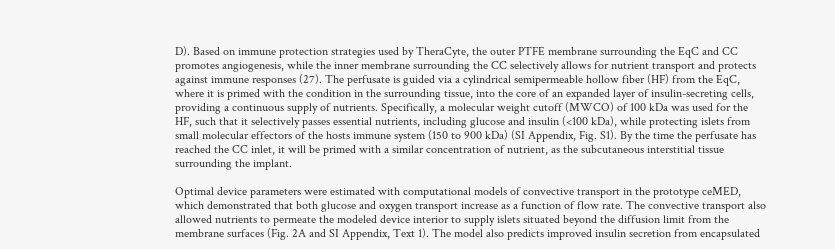D). Based on immune protection strategies used by TheraCyte, the outer PTFE membrane surrounding the EqC and CC promotes angiogenesis, while the inner membrane surrounding the CC selectively allows for nutrient transport and protects against immune responses (27). The perfusate is guided via a cylindrical semipermeable hollow fiber (HF) from the EqC, where it is primed with the condition in the surrounding tissue, into the core of an expanded layer of insulin-secreting cells, providing a continuous supply of nutrients. Specifically, a molecular weight cutoff (MWCO) of 100 kDa was used for the HF, such that it selectively passes essential nutrients, including glucose and insulin (<100 kDa), while protecting islets from small molecular effectors of the hosts immune system (150 to 900 kDa) (SI Appendix, Fig. S1). By the time the perfusate has reached the CC inlet, it will be primed with a similar concentration of nutrient, as the subcutaneous interstitial tissue surrounding the implant.

Optimal device parameters were estimated with computational models of convective transport in the prototype ceMED, which demonstrated that both glucose and oxygen transport increase as a function of flow rate. The convective transport also allowed nutrients to permeate the modeled device interior to supply islets situated beyond the diffusion limit from the membrane surfaces (Fig. 2A and SI Appendix, Text 1). The model also predicts improved insulin secretion from encapsulated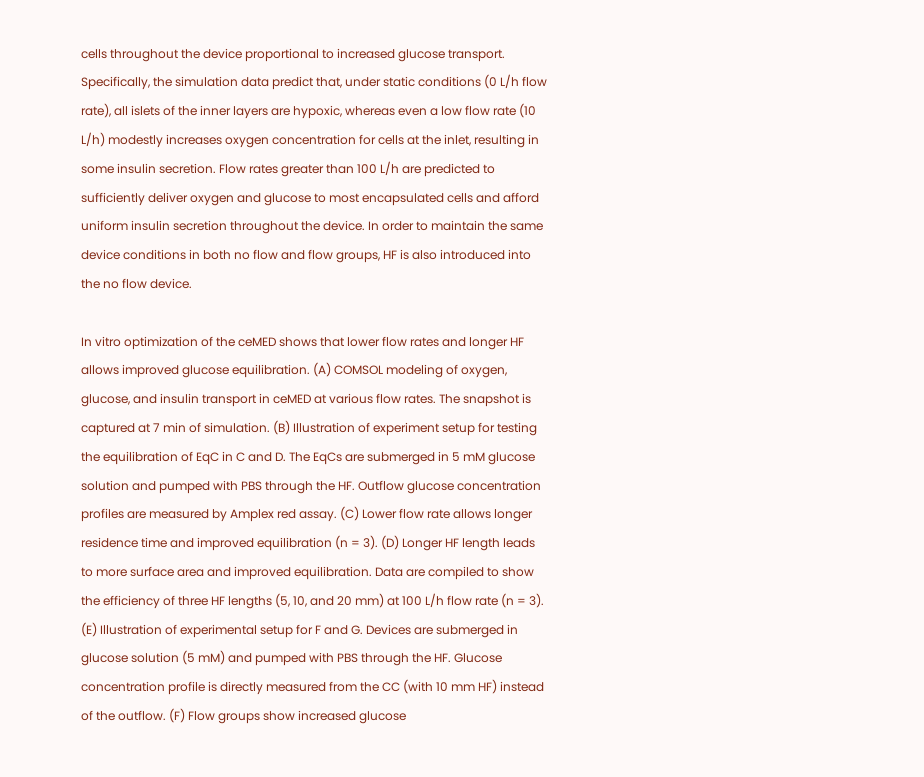cells throughout the device proportional to increased glucose transport. Specifically, the simulation data predict that, under static conditions (0 L/h flow rate), all islets of the inner layers are hypoxic, whereas even a low flow rate (10 L/h) modestly increases oxygen concentration for cells at the inlet, resulting in some insulin secretion. Flow rates greater than 100 L/h are predicted to sufficiently deliver oxygen and glucose to most encapsulated cells and afford uniform insulin secretion throughout the device. In order to maintain the same device conditions in both no flow and flow groups, HF is also introduced into the no flow device.

In vitro optimization of the ceMED shows that lower flow rates and longer HF allows improved glucose equilibration. (A) COMSOL modeling of oxygen, glucose, and insulin transport in ceMED at various flow rates. The snapshot is captured at 7 min of simulation. (B) Illustration of experiment setup for testing the equilibration of EqC in C and D. The EqCs are submerged in 5 mM glucose solution and pumped with PBS through the HF. Outflow glucose concentration profiles are measured by Amplex red assay. (C) Lower flow rate allows longer residence time and improved equilibration (n = 3). (D) Longer HF length leads to more surface area and improved equilibration. Data are compiled to show the efficiency of three HF lengths (5, 10, and 20 mm) at 100 L/h flow rate (n = 3). (E) Illustration of experimental setup for F and G. Devices are submerged in glucose solution (5 mM) and pumped with PBS through the HF. Glucose concentration profile is directly measured from the CC (with 10 mm HF) instead of the outflow. (F) Flow groups show increased glucose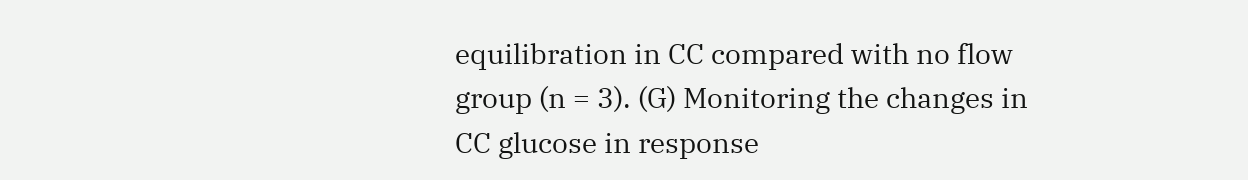equilibration in CC compared with no flow group (n = 3). (G) Monitoring the changes in CC glucose in response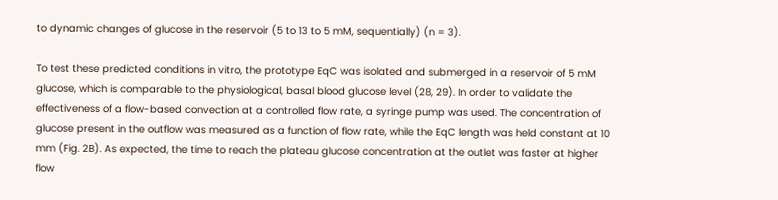to dynamic changes of glucose in the reservoir (5 to 13 to 5 mM, sequentially) (n = 3).

To test these predicted conditions in vitro, the prototype EqC was isolated and submerged in a reservoir of 5 mM glucose, which is comparable to the physiological, basal blood glucose level (28, 29). In order to validate the effectiveness of a flow-based convection at a controlled flow rate, a syringe pump was used. The concentration of glucose present in the outflow was measured as a function of flow rate, while the EqC length was held constant at 10 mm (Fig. 2B). As expected, the time to reach the plateau glucose concentration at the outlet was faster at higher flow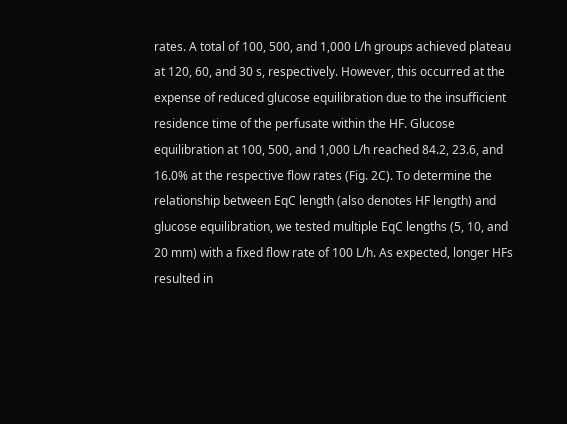rates. A total of 100, 500, and 1,000 L/h groups achieved plateau at 120, 60, and 30 s, respectively. However, this occurred at the expense of reduced glucose equilibration due to the insufficient residence time of the perfusate within the HF. Glucose equilibration at 100, 500, and 1,000 L/h reached 84.2, 23.6, and 16.0% at the respective flow rates (Fig. 2C). To determine the relationship between EqC length (also denotes HF length) and glucose equilibration, we tested multiple EqC lengths (5, 10, and 20 mm) with a fixed flow rate of 100 L/h. As expected, longer HFs resulted in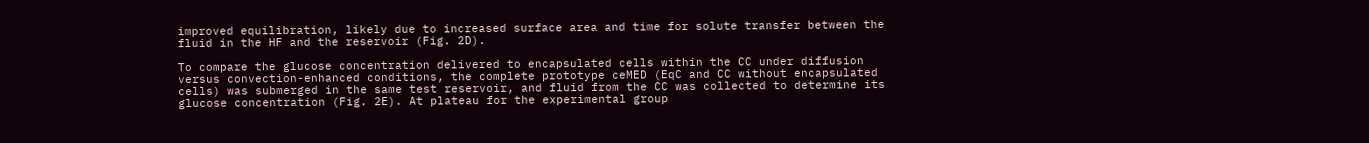improved equilibration, likely due to increased surface area and time for solute transfer between the fluid in the HF and the reservoir (Fig. 2D).

To compare the glucose concentration delivered to encapsulated cells within the CC under diffusion versus convection-enhanced conditions, the complete prototype ceMED (EqC and CC without encapsulated cells) was submerged in the same test reservoir, and fluid from the CC was collected to determine its glucose concentration (Fig. 2E). At plateau for the experimental group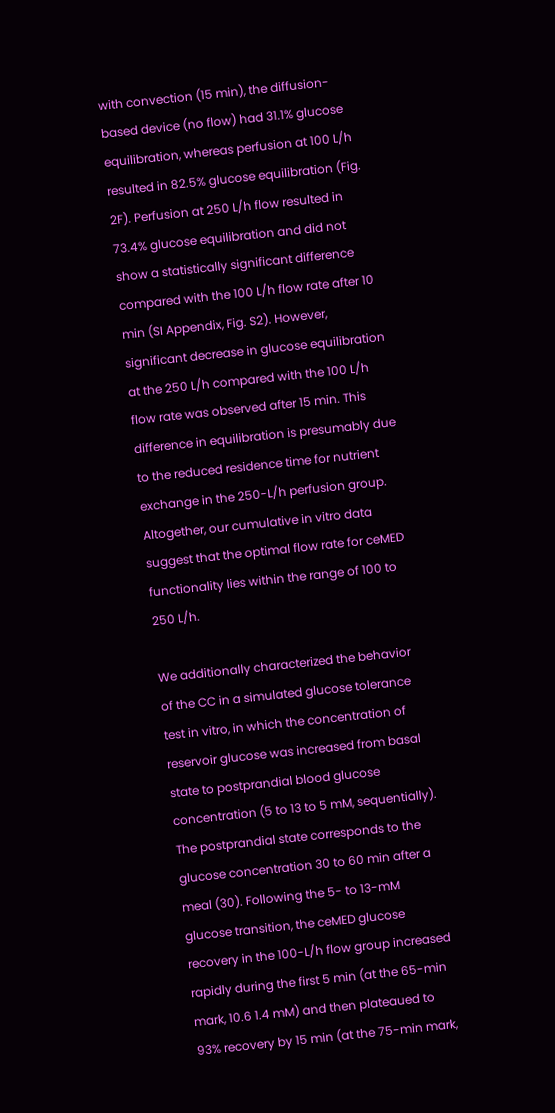with convection (15 min), the diffusion-based device (no flow) had 31.1% glucose equilibration, whereas perfusion at 100 L/h resulted in 82.5% glucose equilibration (Fig. 2F). Perfusion at 250 L/h flow resulted in 73.4% glucose equilibration and did not show a statistically significant difference compared with the 100 L/h flow rate after 10 min (SI Appendix, Fig. S2). However, significant decrease in glucose equilibration at the 250 L/h compared with the 100 L/h flow rate was observed after 15 min. This difference in equilibration is presumably due to the reduced residence time for nutrient exchange in the 250-L/h perfusion group. Altogether, our cumulative in vitro data suggest that the optimal flow rate for ceMED functionality lies within the range of 100 to 250 L/h.

We additionally characterized the behavior of the CC in a simulated glucose tolerance test in vitro, in which the concentration of reservoir glucose was increased from basal state to postprandial blood glucose concentration (5 to 13 to 5 mM, sequentially). The postprandial state corresponds to the glucose concentration 30 to 60 min after a meal (30). Following the 5- to 13-mM glucose transition, the ceMED glucose recovery in the 100-L/h flow group increased rapidly during the first 5 min (at the 65-min mark, 10.6 1.4 mM) and then plateaued to 93% recovery by 15 min (at the 75-min mark,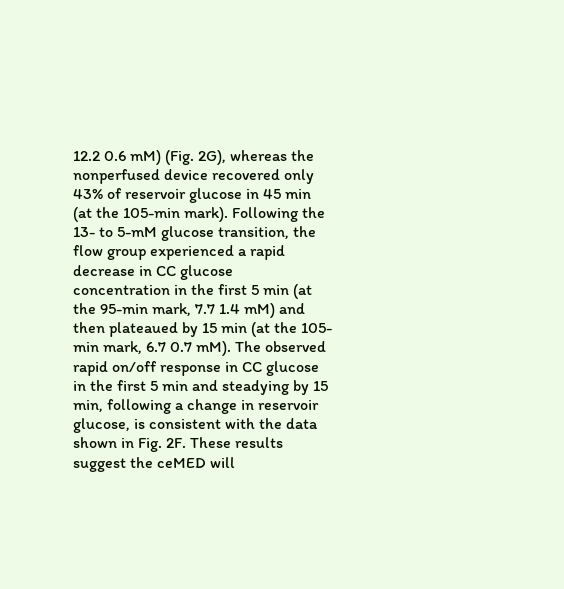12.2 0.6 mM) (Fig. 2G), whereas the nonperfused device recovered only 43% of reservoir glucose in 45 min (at the 105-min mark). Following the 13- to 5-mM glucose transition, the flow group experienced a rapid decrease in CC glucose concentration in the first 5 min (at the 95-min mark, 7.7 1.4 mM) and then plateaued by 15 min (at the 105-min mark, 6.7 0.7 mM). The observed rapid on/off response in CC glucose in the first 5 min and steadying by 15 min, following a change in reservoir glucose, is consistent with the data shown in Fig. 2F. These results suggest the ceMED will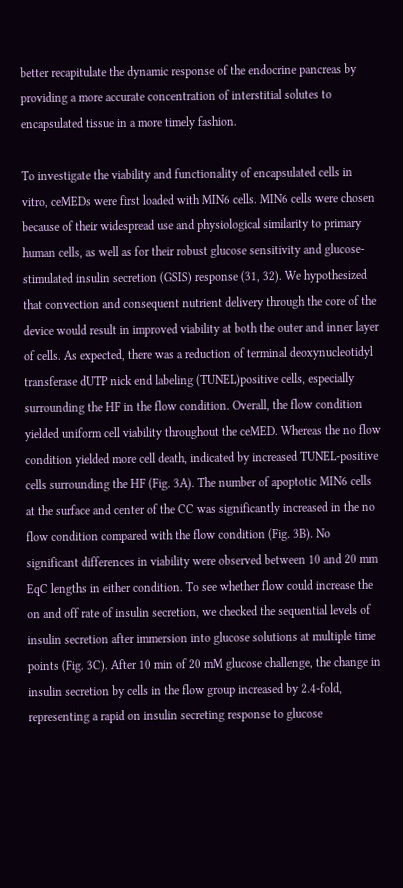better recapitulate the dynamic response of the endocrine pancreas by providing a more accurate concentration of interstitial solutes to encapsulated tissue in a more timely fashion.

To investigate the viability and functionality of encapsulated cells in vitro, ceMEDs were first loaded with MIN6 cells. MIN6 cells were chosen because of their widespread use and physiological similarity to primary human cells, as well as for their robust glucose sensitivity and glucose-stimulated insulin secretion (GSIS) response (31, 32). We hypothesized that convection and consequent nutrient delivery through the core of the device would result in improved viability at both the outer and inner layer of cells. As expected, there was a reduction of terminal deoxynucleotidyl transferase dUTP nick end labeling (TUNEL)positive cells, especially surrounding the HF in the flow condition. Overall, the flow condition yielded uniform cell viability throughout the ceMED. Whereas the no flow condition yielded more cell death, indicated by increased TUNEL-positive cells surrounding the HF (Fig. 3A). The number of apoptotic MIN6 cells at the surface and center of the CC was significantly increased in the no flow condition compared with the flow condition (Fig. 3B). No significant differences in viability were observed between 10 and 20 mm EqC lengths in either condition. To see whether flow could increase the on and off rate of insulin secretion, we checked the sequential levels of insulin secretion after immersion into glucose solutions at multiple time points (Fig. 3C). After 10 min of 20 mM glucose challenge, the change in insulin secretion by cells in the flow group increased by 2.4-fold, representing a rapid on insulin secreting response to glucose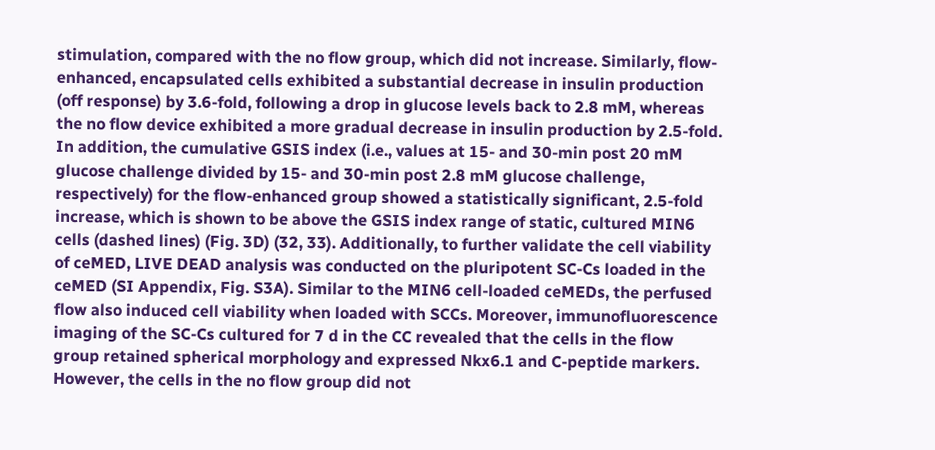stimulation, compared with the no flow group, which did not increase. Similarly, flow-enhanced, encapsulated cells exhibited a substantial decrease in insulin production (off response) by 3.6-fold, following a drop in glucose levels back to 2.8 mM, whereas the no flow device exhibited a more gradual decrease in insulin production by 2.5-fold. In addition, the cumulative GSIS index (i.e., values at 15- and 30-min post 20 mM glucose challenge divided by 15- and 30-min post 2.8 mM glucose challenge, respectively) for the flow-enhanced group showed a statistically significant, 2.5-fold increase, which is shown to be above the GSIS index range of static, cultured MIN6 cells (dashed lines) (Fig. 3D) (32, 33). Additionally, to further validate the cell viability of ceMED, LIVE DEAD analysis was conducted on the pluripotent SC-Cs loaded in the ceMED (SI Appendix, Fig. S3A). Similar to the MIN6 cell-loaded ceMEDs, the perfused flow also induced cell viability when loaded with SCCs. Moreover, immunofluorescence imaging of the SC-Cs cultured for 7 d in the CC revealed that the cells in the flow group retained spherical morphology and expressed Nkx6.1 and C-peptide markers. However, the cells in the no flow group did not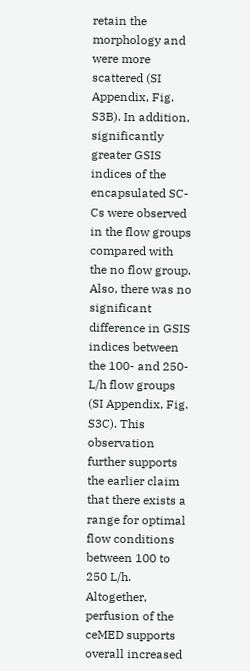retain the morphology and were more scattered (SI Appendix, Fig. S3B). In addition, significantly greater GSIS indices of the encapsulated SC-Cs were observed in the flow groups compared with the no flow group. Also, there was no significant difference in GSIS indices between the 100- and 250-L/h flow groups (SI Appendix, Fig. S3C). This observation further supports the earlier claim that there exists a range for optimal flow conditions between 100 to 250 L/h. Altogether, perfusion of the ceMED supports overall increased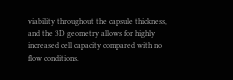viability throughout the capsule thickness, and the 3D geometry allows for highly increased cell capacity compared with no flow conditions.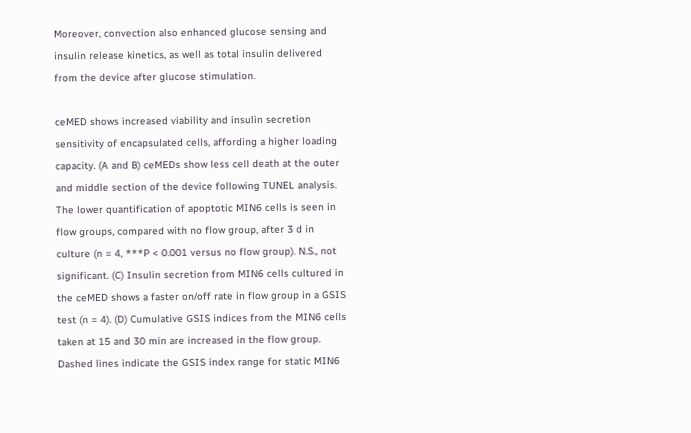Moreover, convection also enhanced glucose sensing and insulin release kinetics, as well as total insulin delivered from the device after glucose stimulation.

ceMED shows increased viability and insulin secretion sensitivity of encapsulated cells, affording a higher loading capacity. (A and B) ceMEDs show less cell death at the outer and middle section of the device following TUNEL analysis. The lower quantification of apoptotic MIN6 cells is seen in flow groups, compared with no flow group, after 3 d in culture (n = 4, ***P < 0.001 versus no flow group). N.S., not significant. (C) Insulin secretion from MIN6 cells cultured in the ceMED shows a faster on/off rate in flow group in a GSIS test (n = 4). (D) Cumulative GSIS indices from the MIN6 cells taken at 15 and 30 min are increased in the flow group. Dashed lines indicate the GSIS index range for static MIN6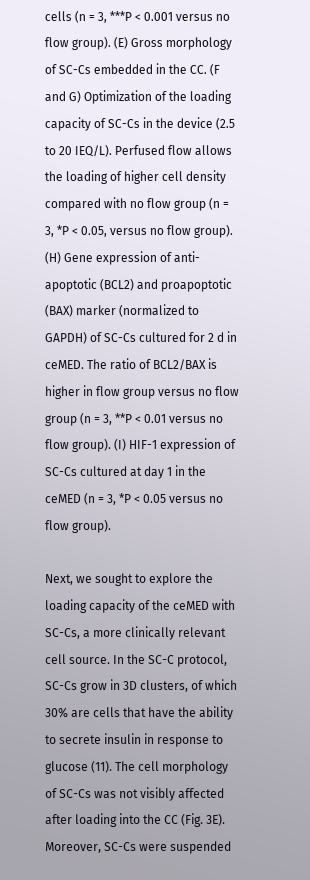cells (n = 3, ***P < 0.001 versus no flow group). (E) Gross morphology of SC-Cs embedded in the CC. (F and G) Optimization of the loading capacity of SC-Cs in the device (2.5 to 20 IEQ/L). Perfused flow allows the loading of higher cell density compared with no flow group (n = 3, *P < 0.05, versus no flow group). (H) Gene expression of anti-apoptotic (BCL2) and proapoptotic (BAX) marker (normalized to GAPDH) of SC-Cs cultured for 2 d in ceMED. The ratio of BCL2/BAX is higher in flow group versus no flow group (n = 3, **P < 0.01 versus no flow group). (I) HIF-1 expression of SC-Cs cultured at day 1 in the ceMED (n = 3, *P < 0.05 versus no flow group).

Next, we sought to explore the loading capacity of the ceMED with SC-Cs, a more clinically relevant cell source. In the SC-C protocol, SC-Cs grow in 3D clusters, of which 30% are cells that have the ability to secrete insulin in response to glucose (11). The cell morphology of SC-Cs was not visibly affected after loading into the CC (Fig. 3E). Moreover, SC-Cs were suspended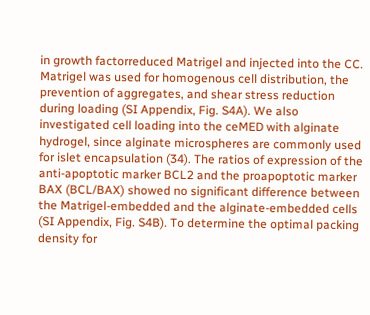in growth factorreduced Matrigel and injected into the CC. Matrigel was used for homogenous cell distribution, the prevention of aggregates, and shear stress reduction during loading (SI Appendix, Fig. S4A). We also investigated cell loading into the ceMED with alginate hydrogel, since alginate microspheres are commonly used for islet encapsulation (34). The ratios of expression of the anti-apoptotic marker BCL2 and the proapoptotic marker BAX (BCL/BAX) showed no significant difference between the Matrigel-embedded and the alginate-embedded cells (SI Appendix, Fig. S4B). To determine the optimal packing density for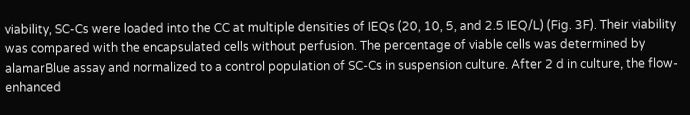viability, SC-Cs were loaded into the CC at multiple densities of IEQs (20, 10, 5, and 2.5 IEQ/L) (Fig. 3F). Their viability was compared with the encapsulated cells without perfusion. The percentage of viable cells was determined by alamarBlue assay and normalized to a control population of SC-Cs in suspension culture. After 2 d in culture, the flow-enhanced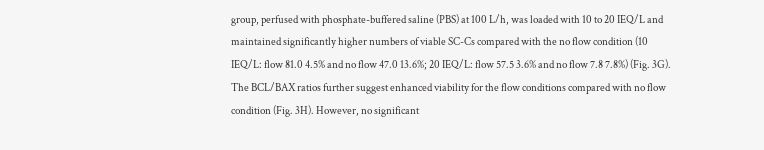group, perfused with phosphate-buffered saline (PBS) at 100 L/h, was loaded with 10 to 20 IEQ/L and maintained significantly higher numbers of viable SC-Cs compared with the no flow condition (10 IEQ/L: flow 81.0 4.5% and no flow 47.0 13.6%; 20 IEQ/L: flow 57.5 3.6% and no flow 7.8 7.8%) (Fig. 3G). The BCL/BAX ratios further suggest enhanced viability for the flow conditions compared with no flow condition (Fig. 3H). However, no significant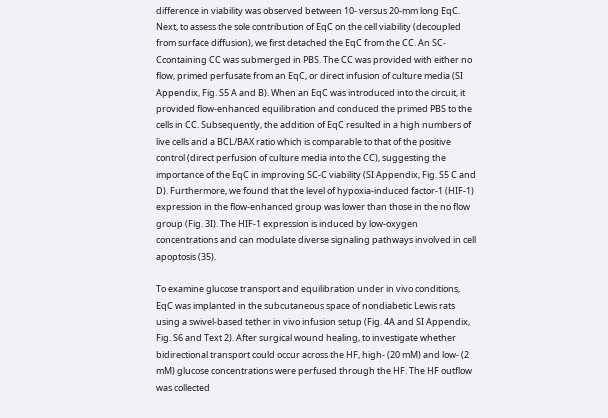difference in viability was observed between 10- versus 20-mm long EqC. Next, to assess the sole contribution of EqC on the cell viability (decoupled from surface diffusion), we first detached the EqC from the CC. An SC-Ccontaining CC was submerged in PBS. The CC was provided with either no flow, primed perfusate from an EqC, or direct infusion of culture media (SI Appendix, Fig. S5 A and B). When an EqC was introduced into the circuit, it provided flow-enhanced equilibration and conduced the primed PBS to the cells in CC. Subsequently, the addition of EqC resulted in a high numbers of live cells and a BCL/BAX ratio which is comparable to that of the positive control (direct perfusion of culture media into the CC), suggesting the importance of the EqC in improving SC-C viability (SI Appendix, Fig. S5 C and D). Furthermore, we found that the level of hypoxia-induced factor-1 (HIF-1) expression in the flow-enhanced group was lower than those in the no flow group (Fig. 3I). The HIF-1 expression is induced by low-oxygen concentrations and can modulate diverse signaling pathways involved in cell apoptosis (35).

To examine glucose transport and equilibration under in vivo conditions, EqC was implanted in the subcutaneous space of nondiabetic Lewis rats using a swivel-based tether in vivo infusion setup (Fig. 4A and SI Appendix, Fig. S6 and Text 2). After surgical wound healing, to investigate whether bidirectional transport could occur across the HF, high- (20 mM) and low- (2 mM) glucose concentrations were perfused through the HF. The HF outflow was collected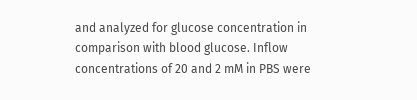and analyzed for glucose concentration in comparison with blood glucose. Inflow concentrations of 20 and 2 mM in PBS were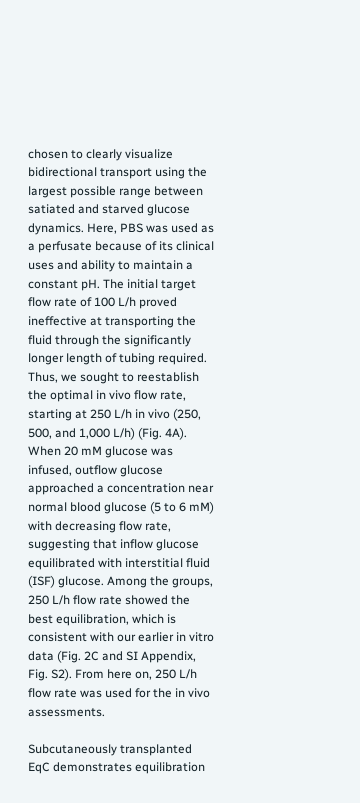chosen to clearly visualize bidirectional transport using the largest possible range between satiated and starved glucose dynamics. Here, PBS was used as a perfusate because of its clinical uses and ability to maintain a constant pH. The initial target flow rate of 100 L/h proved ineffective at transporting the fluid through the significantly longer length of tubing required. Thus, we sought to reestablish the optimal in vivo flow rate, starting at 250 L/h in vivo (250, 500, and 1,000 L/h) (Fig. 4A). When 20 mM glucose was infused, outflow glucose approached a concentration near normal blood glucose (5 to 6 mM) with decreasing flow rate, suggesting that inflow glucose equilibrated with interstitial fluid (ISF) glucose. Among the groups, 250 L/h flow rate showed the best equilibration, which is consistent with our earlier in vitro data (Fig. 2C and SI Appendix, Fig. S2). From here on, 250 L/h flow rate was used for the in vivo assessments.

Subcutaneously transplanted EqC demonstrates equilibration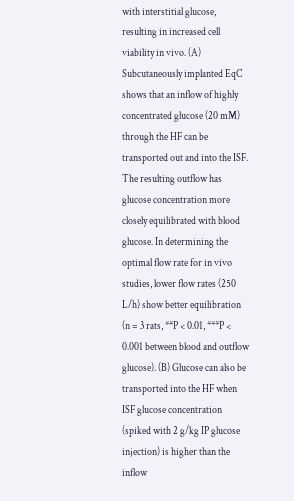with interstitial glucose, resulting in increased cell viability in vivo. (A) Subcutaneously implanted EqC shows that an inflow of highly concentrated glucose (20 mM) through the HF can be transported out and into the ISF. The resulting outflow has glucose concentration more closely equilibrated with blood glucose. In determining the optimal flow rate for in vivo studies, lower flow rates (250 L/h) show better equilibration (n = 3 rats, **P < 0.01, ***P < 0.001 between blood and outflow glucose). (B) Glucose can also be transported into the HF when ISF glucose concentration (spiked with 2 g/kg IP glucose injection) is higher than the inflow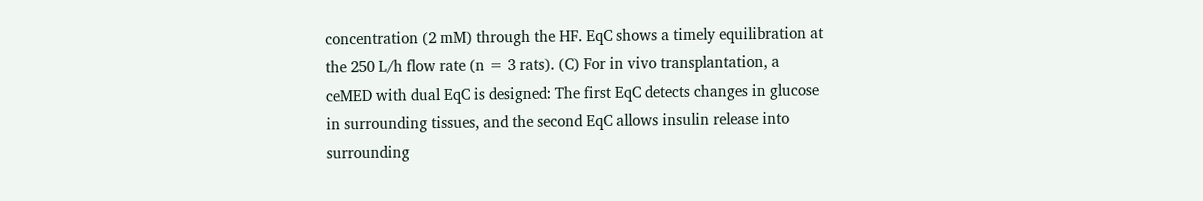concentration (2 mM) through the HF. EqC shows a timely equilibration at the 250 L/h flow rate (n = 3 rats). (C) For in vivo transplantation, a ceMED with dual EqC is designed: The first EqC detects changes in glucose in surrounding tissues, and the second EqC allows insulin release into surrounding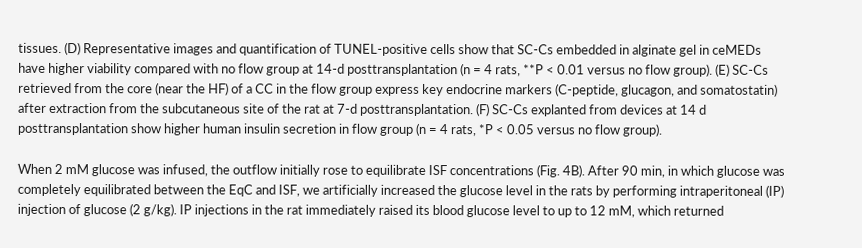tissues. (D) Representative images and quantification of TUNEL-positive cells show that SC-Cs embedded in alginate gel in ceMEDs have higher viability compared with no flow group at 14-d posttransplantation (n = 4 rats, **P < 0.01 versus no flow group). (E) SC-Cs retrieved from the core (near the HF) of a CC in the flow group express key endocrine markers (C-peptide, glucagon, and somatostatin) after extraction from the subcutaneous site of the rat at 7-d posttransplantation. (F) SC-Cs explanted from devices at 14 d posttransplantation show higher human insulin secretion in flow group (n = 4 rats, *P < 0.05 versus no flow group).

When 2 mM glucose was infused, the outflow initially rose to equilibrate ISF concentrations (Fig. 4B). After 90 min, in which glucose was completely equilibrated between the EqC and ISF, we artificially increased the glucose level in the rats by performing intraperitoneal (IP) injection of glucose (2 g/kg). IP injections in the rat immediately raised its blood glucose level to up to 12 mM, which returned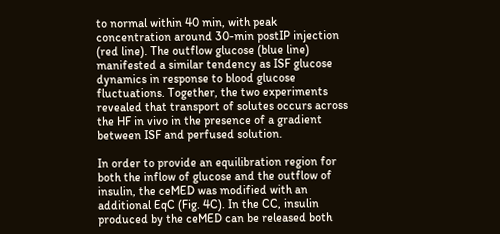to normal within 40 min, with peak concentration around 30-min postIP injection (red line). The outflow glucose (blue line) manifested a similar tendency as ISF glucose dynamics in response to blood glucose fluctuations. Together, the two experiments revealed that transport of solutes occurs across the HF in vivo in the presence of a gradient between ISF and perfused solution.

In order to provide an equilibration region for both the inflow of glucose and the outflow of insulin, the ceMED was modified with an additional EqC (Fig. 4C). In the CC, insulin produced by the ceMED can be released both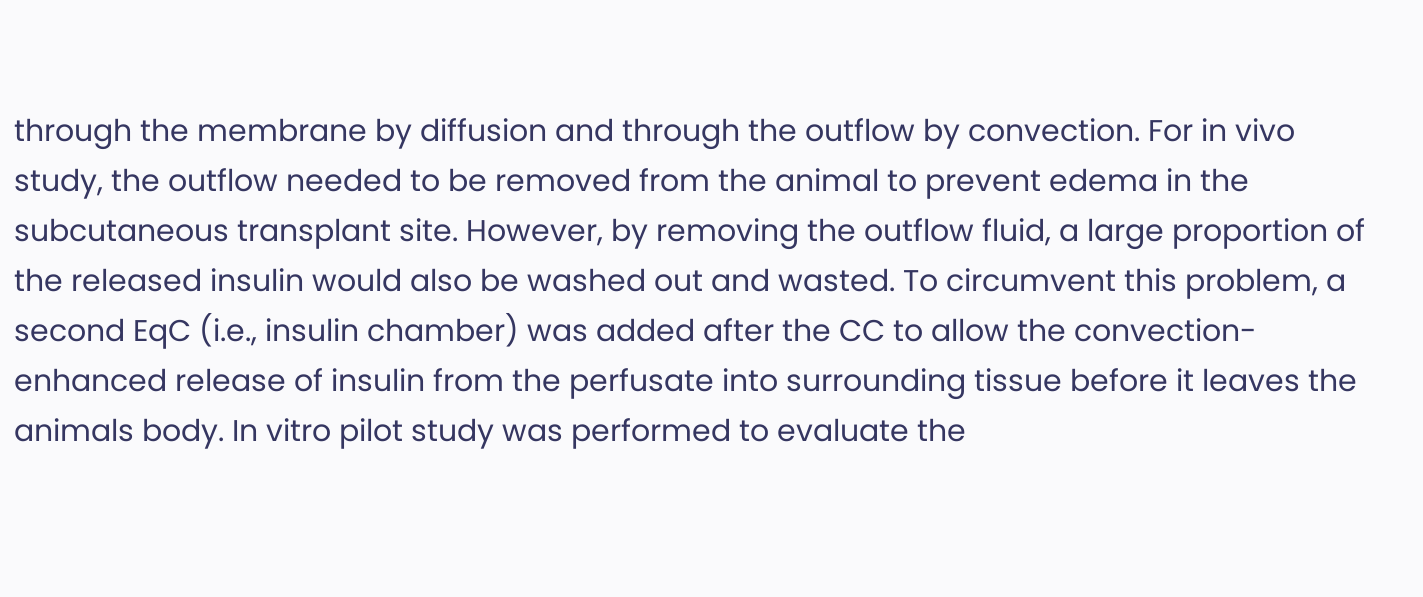through the membrane by diffusion and through the outflow by convection. For in vivo study, the outflow needed to be removed from the animal to prevent edema in the subcutaneous transplant site. However, by removing the outflow fluid, a large proportion of the released insulin would also be washed out and wasted. To circumvent this problem, a second EqC (i.e., insulin chamber) was added after the CC to allow the convection-enhanced release of insulin from the perfusate into surrounding tissue before it leaves the animals body. In vitro pilot study was performed to evaluate the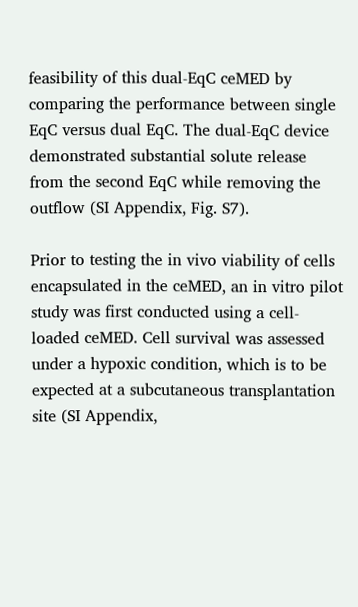feasibility of this dual-EqC ceMED by comparing the performance between single EqC versus dual EqC. The dual-EqC device demonstrated substantial solute release from the second EqC while removing the outflow (SI Appendix, Fig. S7).

Prior to testing the in vivo viability of cells encapsulated in the ceMED, an in vitro pilot study was first conducted using a cell-loaded ceMED. Cell survival was assessed under a hypoxic condition, which is to be expected at a subcutaneous transplantation site (SI Appendix,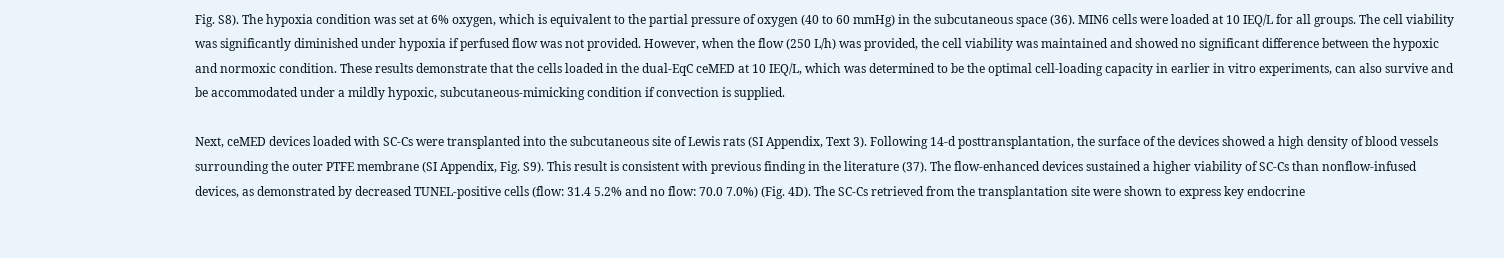Fig. S8). The hypoxia condition was set at 6% oxygen, which is equivalent to the partial pressure of oxygen (40 to 60 mmHg) in the subcutaneous space (36). MIN6 cells were loaded at 10 IEQ/L for all groups. The cell viability was significantly diminished under hypoxia if perfused flow was not provided. However, when the flow (250 L/h) was provided, the cell viability was maintained and showed no significant difference between the hypoxic and normoxic condition. These results demonstrate that the cells loaded in the dual-EqC ceMED at 10 IEQ/L, which was determined to be the optimal cell-loading capacity in earlier in vitro experiments, can also survive and be accommodated under a mildly hypoxic, subcutaneous-mimicking condition if convection is supplied.

Next, ceMED devices loaded with SC-Cs were transplanted into the subcutaneous site of Lewis rats (SI Appendix, Text 3). Following 14-d posttransplantation, the surface of the devices showed a high density of blood vessels surrounding the outer PTFE membrane (SI Appendix, Fig. S9). This result is consistent with previous finding in the literature (37). The flow-enhanced devices sustained a higher viability of SC-Cs than nonflow-infused devices, as demonstrated by decreased TUNEL-positive cells (flow: 31.4 5.2% and no flow: 70.0 7.0%) (Fig. 4D). The SC-Cs retrieved from the transplantation site were shown to express key endocrine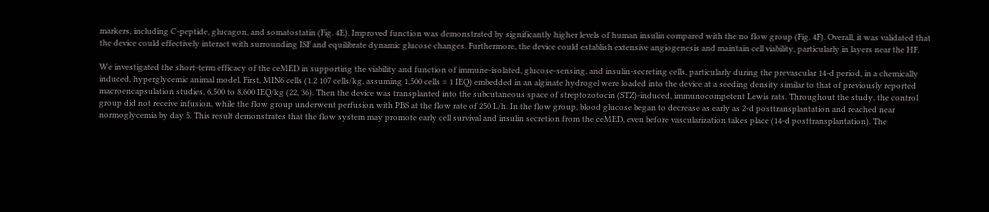markers, including C-peptide, glucagon, and somatostatin (Fig. 4E). Improved function was demonstrated by significantly higher levels of human insulin compared with the no flow group (Fig. 4F). Overall, it was validated that the device could effectively interact with surrounding ISF and equilibrate dynamic glucose changes. Furthermore, the device could establish extensive angiogenesis and maintain cell viability, particularly in layers near the HF.

We investigated the short-term efficacy of the ceMED in supporting the viability and function of immune-isolated, glucose-sensing, and insulin-secreting cells, particularly during the prevascular 14-d period, in a chemically induced, hyperglycemic animal model. First, MIN6 cells (1.2 107 cells/kg, assuming 1,500 cells = 1 IEQ) embedded in an alginate hydrogel were loaded into the device at a seeding density similar to that of previously reported macroencapsulation studies, 6,500 to 8,600 IEQ/kg (22, 36). Then the device was transplanted into the subcutaneous space of streptozotocin (STZ)-induced, immunocompetent Lewis rats. Throughout the study, the control group did not receive infusion, while the flow group underwent perfusion with PBS at the flow rate of 250 L/h. In the flow group, blood glucose began to decrease as early as 2-d posttransplantation and reached near normoglycemia by day 5. This result demonstrates that the flow system may promote early cell survival and insulin secretion from the ceMED, even before vascularization takes place (14-d posttransplantation). The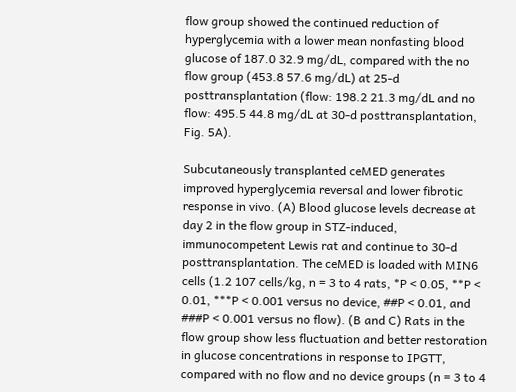flow group showed the continued reduction of hyperglycemia with a lower mean nonfasting blood glucose of 187.0 32.9 mg/dL, compared with the no flow group (453.8 57.6 mg/dL) at 25-d posttransplantation (flow: 198.2 21.3 mg/dL and no flow: 495.5 44.8 mg/dL at 30-d posttransplantation, Fig. 5A).

Subcutaneously transplanted ceMED generates improved hyperglycemia reversal and lower fibrotic response in vivo. (A) Blood glucose levels decrease at day 2 in the flow group in STZ-induced, immunocompetent Lewis rat and continue to 30-d posttransplantation. The ceMED is loaded with MIN6 cells (1.2 107 cells/kg, n = 3 to 4 rats, *P < 0.05, **P < 0.01, ***P < 0.001 versus no device, ##P < 0.01, and ###P < 0.001 versus no flow). (B and C) Rats in the flow group show less fluctuation and better restoration in glucose concentrations in response to IPGTT, compared with no flow and no device groups (n = 3 to 4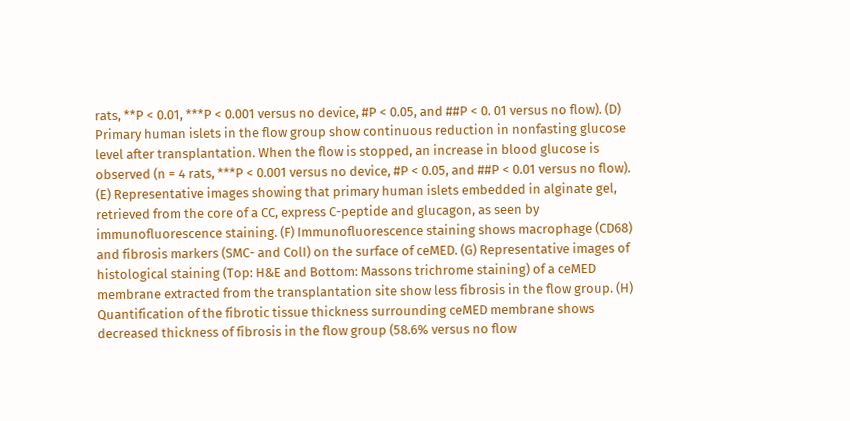rats, **P < 0.01, ***P < 0.001 versus no device, #P < 0.05, and ##P < 0. 01 versus no flow). (D) Primary human islets in the flow group show continuous reduction in nonfasting glucose level after transplantation. When the flow is stopped, an increase in blood glucose is observed (n = 4 rats, ***P < 0.001 versus no device, #P < 0.05, and ##P < 0.01 versus no flow). (E) Representative images showing that primary human islets embedded in alginate gel, retrieved from the core of a CC, express C-peptide and glucagon, as seen by immunofluorescence staining. (F) Immunofluorescence staining shows macrophage (CD68) and fibrosis markers (SMC- and ColI) on the surface of ceMED. (G) Representative images of histological staining (Top: H&E and Bottom: Massons trichrome staining) of a ceMED membrane extracted from the transplantation site show less fibrosis in the flow group. (H) Quantification of the fibrotic tissue thickness surrounding ceMED membrane shows decreased thickness of fibrosis in the flow group (58.6% versus no flow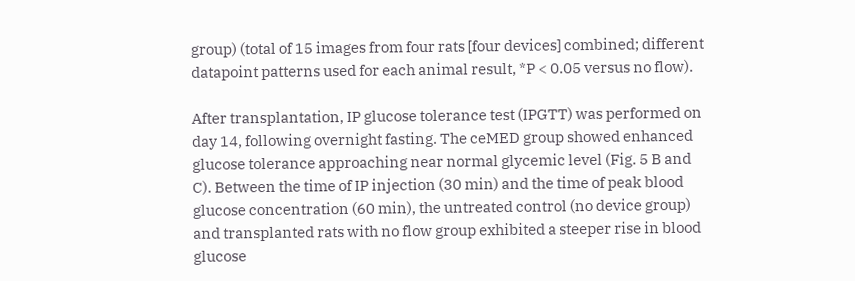group) (total of 15 images from four rats [four devices] combined; different datapoint patterns used for each animal result, *P < 0.05 versus no flow).

After transplantation, IP glucose tolerance test (IPGTT) was performed on day 14, following overnight fasting. The ceMED group showed enhanced glucose tolerance approaching near normal glycemic level (Fig. 5 B and C). Between the time of IP injection (30 min) and the time of peak blood glucose concentration (60 min), the untreated control (no device group) and transplanted rats with no flow group exhibited a steeper rise in blood glucose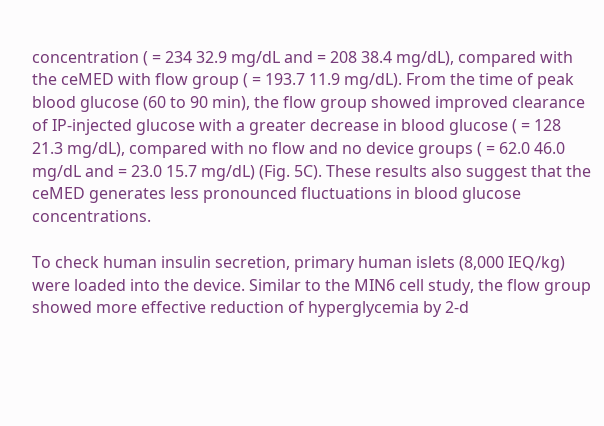concentration ( = 234 32.9 mg/dL and = 208 38.4 mg/dL), compared with the ceMED with flow group ( = 193.7 11.9 mg/dL). From the time of peak blood glucose (60 to 90 min), the flow group showed improved clearance of IP-injected glucose with a greater decrease in blood glucose ( = 128 21.3 mg/dL), compared with no flow and no device groups ( = 62.0 46.0 mg/dL and = 23.0 15.7 mg/dL) (Fig. 5C). These results also suggest that the ceMED generates less pronounced fluctuations in blood glucose concentrations.

To check human insulin secretion, primary human islets (8,000 IEQ/kg) were loaded into the device. Similar to the MIN6 cell study, the flow group showed more effective reduction of hyperglycemia by 2-d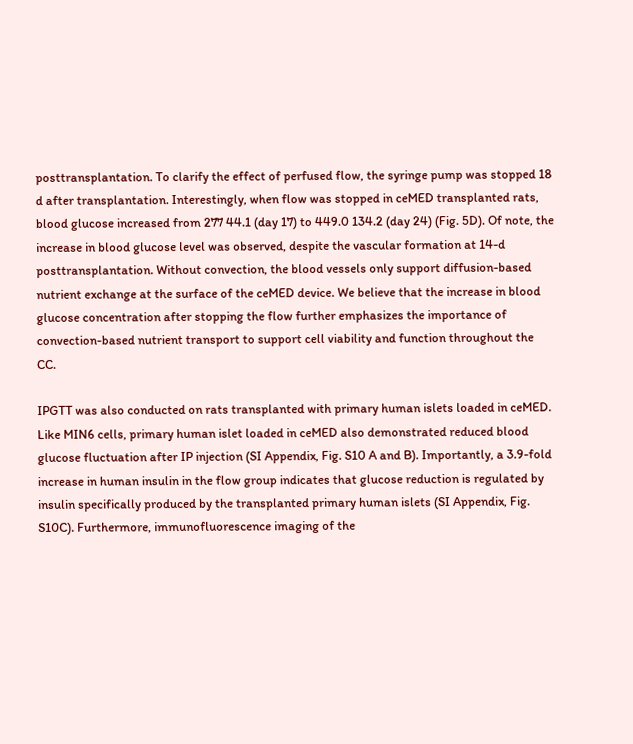posttransplantation. To clarify the effect of perfused flow, the syringe pump was stopped 18 d after transplantation. Interestingly, when flow was stopped in ceMED transplanted rats, blood glucose increased from 277 44.1 (day 17) to 449.0 134.2 (day 24) (Fig. 5D). Of note, the increase in blood glucose level was observed, despite the vascular formation at 14-d posttransplantation. Without convection, the blood vessels only support diffusion-based nutrient exchange at the surface of the ceMED device. We believe that the increase in blood glucose concentration after stopping the flow further emphasizes the importance of convection-based nutrient transport to support cell viability and function throughout the CC.

IPGTT was also conducted on rats transplanted with primary human islets loaded in ceMED. Like MIN6 cells, primary human islet loaded in ceMED also demonstrated reduced blood glucose fluctuation after IP injection (SI Appendix, Fig. S10 A and B). Importantly, a 3.9-fold increase in human insulin in the flow group indicates that glucose reduction is regulated by insulin specifically produced by the transplanted primary human islets (SI Appendix, Fig. S10C). Furthermore, immunofluorescence imaging of the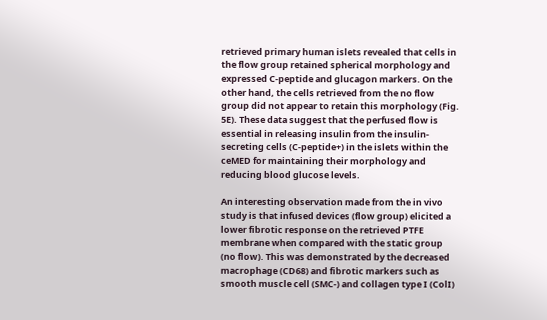retrieved primary human islets revealed that cells in the flow group retained spherical morphology and expressed C-peptide and glucagon markers. On the other hand, the cells retrieved from the no flow group did not appear to retain this morphology (Fig. 5E). These data suggest that the perfused flow is essential in releasing insulin from the insulin-secreting cells (C-peptide+) in the islets within the ceMED for maintaining their morphology and reducing blood glucose levels.

An interesting observation made from the in vivo study is that infused devices (flow group) elicited a lower fibrotic response on the retrieved PTFE membrane when compared with the static group (no flow). This was demonstrated by the decreased macrophage (CD68) and fibrotic markers such as smooth muscle cell (SMC-) and collagen type I (ColI)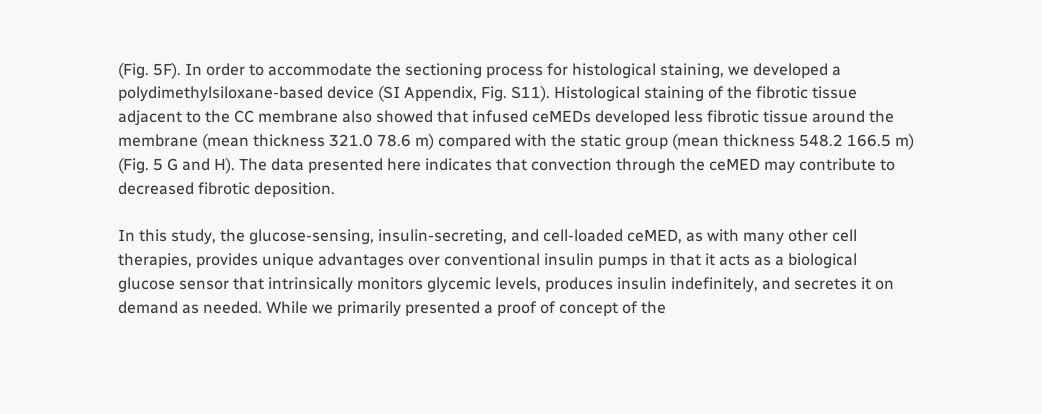(Fig. 5F). In order to accommodate the sectioning process for histological staining, we developed a polydimethylsiloxane-based device (SI Appendix, Fig. S11). Histological staining of the fibrotic tissue adjacent to the CC membrane also showed that infused ceMEDs developed less fibrotic tissue around the membrane (mean thickness 321.0 78.6 m) compared with the static group (mean thickness 548.2 166.5 m) (Fig. 5 G and H). The data presented here indicates that convection through the ceMED may contribute to decreased fibrotic deposition.

In this study, the glucose-sensing, insulin-secreting, and cell-loaded ceMED, as with many other cell therapies, provides unique advantages over conventional insulin pumps in that it acts as a biological glucose sensor that intrinsically monitors glycemic levels, produces insulin indefinitely, and secretes it on demand as needed. While we primarily presented a proof of concept of the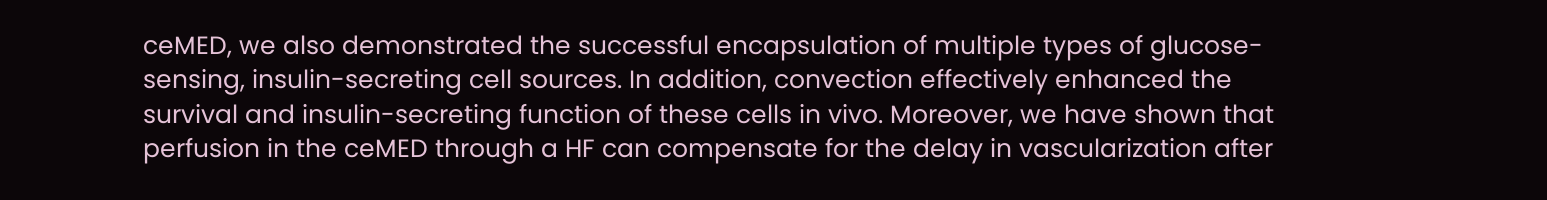ceMED, we also demonstrated the successful encapsulation of multiple types of glucose-sensing, insulin-secreting cell sources. In addition, convection effectively enhanced the survival and insulin-secreting function of these cells in vivo. Moreover, we have shown that perfusion in the ceMED through a HF can compensate for the delay in vascularization after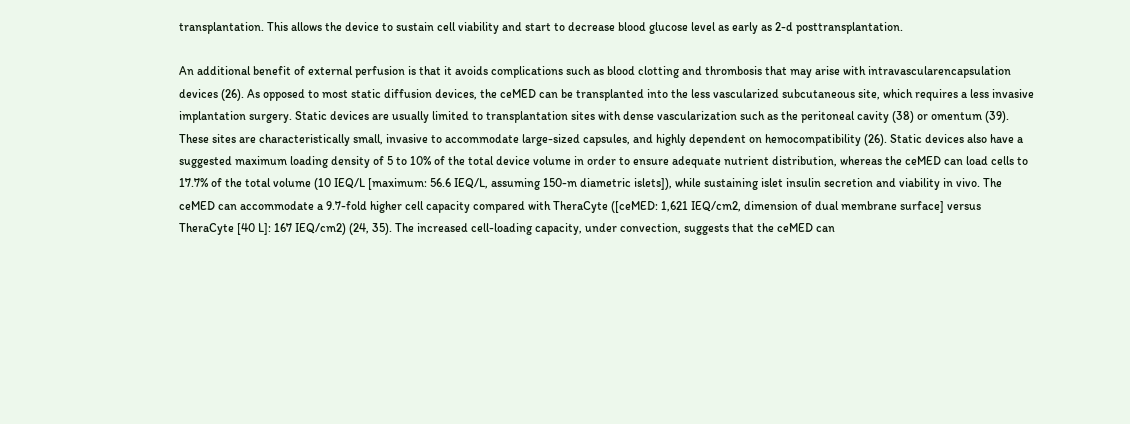transplantation. This allows the device to sustain cell viability and start to decrease blood glucose level as early as 2-d posttransplantation.

An additional benefit of external perfusion is that it avoids complications such as blood clotting and thrombosis that may arise with intravascularencapsulation devices (26). As opposed to most static diffusion devices, the ceMED can be transplanted into the less vascularized subcutaneous site, which requires a less invasive implantation surgery. Static devices are usually limited to transplantation sites with dense vascularization such as the peritoneal cavity (38) or omentum (39). These sites are characteristically small, invasive to accommodate large-sized capsules, and highly dependent on hemocompatibility (26). Static devices also have a suggested maximum loading density of 5 to 10% of the total device volume in order to ensure adequate nutrient distribution, whereas the ceMED can load cells to 17.7% of the total volume (10 IEQ/L [maximum: 56.6 IEQ/L, assuming 150-m diametric islets]), while sustaining islet insulin secretion and viability in vivo. The ceMED can accommodate a 9.7-fold higher cell capacity compared with TheraCyte ([ceMED: 1,621 IEQ/cm2, dimension of dual membrane surface] versus TheraCyte [40 L]: 167 IEQ/cm2) (24, 35). The increased cell-loading capacity, under convection, suggests that the ceMED can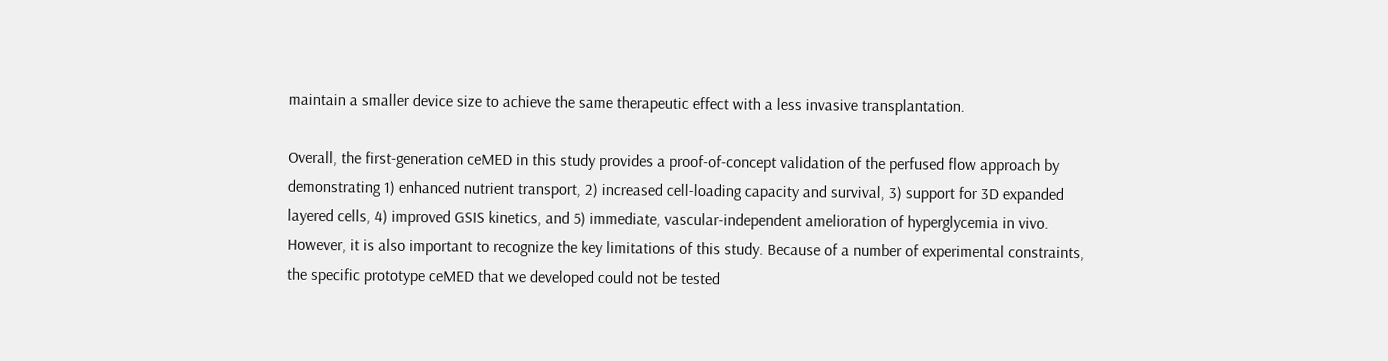maintain a smaller device size to achieve the same therapeutic effect with a less invasive transplantation.

Overall, the first-generation ceMED in this study provides a proof-of-concept validation of the perfused flow approach by demonstrating 1) enhanced nutrient transport, 2) increased cell-loading capacity and survival, 3) support for 3D expanded layered cells, 4) improved GSIS kinetics, and 5) immediate, vascular-independent amelioration of hyperglycemia in vivo. However, it is also important to recognize the key limitations of this study. Because of a number of experimental constraints, the specific prototype ceMED that we developed could not be tested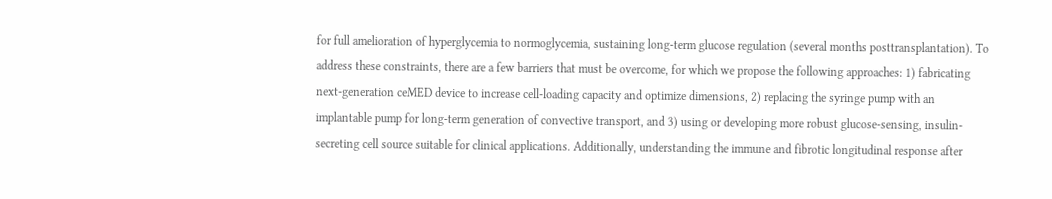for full amelioration of hyperglycemia to normoglycemia, sustaining long-term glucose regulation (several months posttransplantation). To address these constraints, there are a few barriers that must be overcome, for which we propose the following approaches: 1) fabricating next-generation ceMED device to increase cell-loading capacity and optimize dimensions, 2) replacing the syringe pump with an implantable pump for long-term generation of convective transport, and 3) using or developing more robust glucose-sensing, insulin-secreting cell source suitable for clinical applications. Additionally, understanding the immune and fibrotic longitudinal response after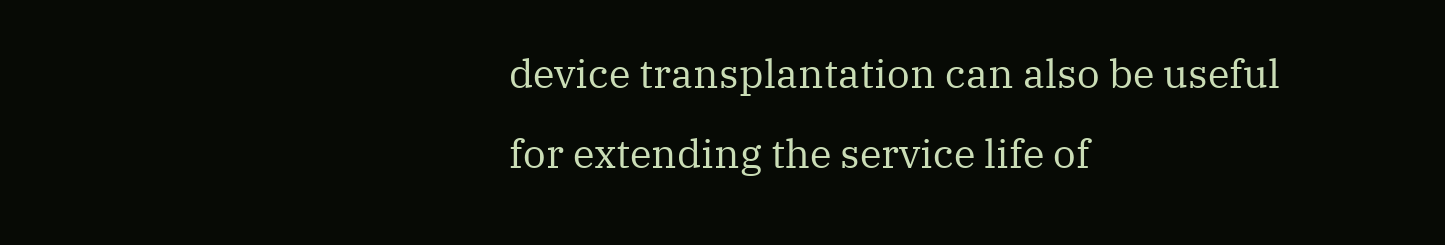device transplantation can also be useful for extending the service life of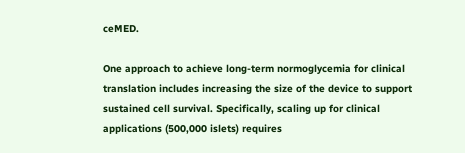ceMED.

One approach to achieve long-term normoglycemia for clinical translation includes increasing the size of the device to support sustained cell survival. Specifically, scaling up for clinical applications (500,000 islets) requires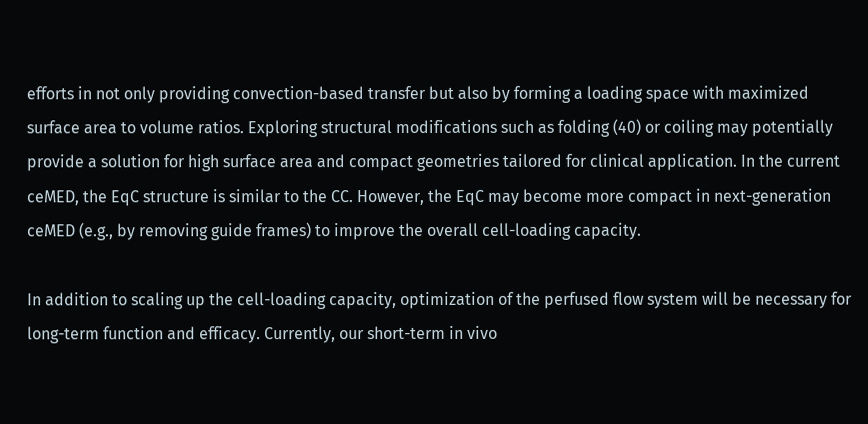efforts in not only providing convection-based transfer but also by forming a loading space with maximized surface area to volume ratios. Exploring structural modifications such as folding (40) or coiling may potentially provide a solution for high surface area and compact geometries tailored for clinical application. In the current ceMED, the EqC structure is similar to the CC. However, the EqC may become more compact in next-generation ceMED (e.g., by removing guide frames) to improve the overall cell-loading capacity.

In addition to scaling up the cell-loading capacity, optimization of the perfused flow system will be necessary for long-term function and efficacy. Currently, our short-term in vivo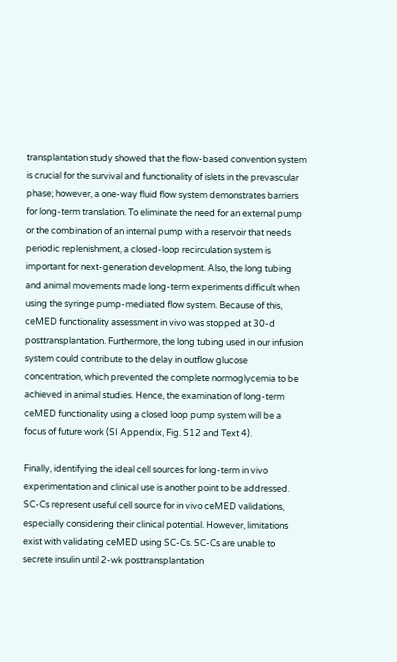transplantation study showed that the flow-based convention system is crucial for the survival and functionality of islets in the prevascular phase; however, a one-way fluid flow system demonstrates barriers for long-term translation. To eliminate the need for an external pump or the combination of an internal pump with a reservoir that needs periodic replenishment, a closed-loop recirculation system is important for next-generation development. Also, the long tubing and animal movements made long-term experiments difficult when using the syringe pump-mediated flow system. Because of this, ceMED functionality assessment in vivo was stopped at 30-d posttransplantation. Furthermore, the long tubing used in our infusion system could contribute to the delay in outflow glucose concentration, which prevented the complete normoglycemia to be achieved in animal studies. Hence, the examination of long-term ceMED functionality using a closed loop pump system will be a focus of future work (SI Appendix, Fig. S12 and Text 4).

Finally, identifying the ideal cell sources for long-term in vivo experimentation and clinical use is another point to be addressed. SC-Cs represent useful cell source for in vivo ceMED validations, especially considering their clinical potential. However, limitations exist with validating ceMED using SC-Cs. SC-Cs are unable to secrete insulin until 2-wk posttransplantation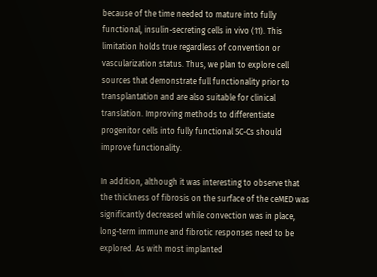because of the time needed to mature into fully functional, insulin-secreting cells in vivo (11). This limitation holds true regardless of convention or vascularization status. Thus, we plan to explore cell sources that demonstrate full functionality prior to transplantation and are also suitable for clinical translation. Improving methods to differentiate progenitor cells into fully functional SC-Cs should improve functionality.

In addition, although it was interesting to observe that the thickness of fibrosis on the surface of the ceMED was significantly decreased while convection was in place, long-term immune and fibrotic responses need to be explored. As with most implanted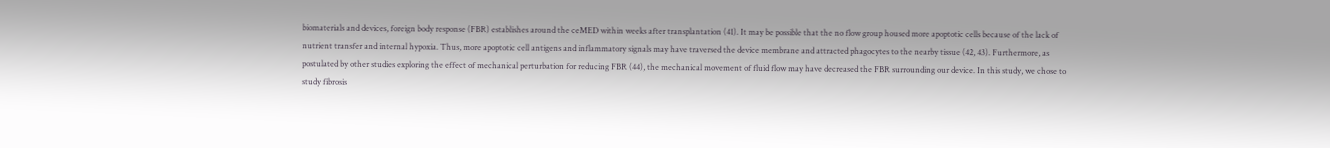biomaterials and devices, foreign body response (FBR) establishes around the ceMED within weeks after transplantation (41). It may be possible that the no flow group housed more apoptotic cells because of the lack of nutrient transfer and internal hypoxia. Thus, more apoptotic cell antigens and inflammatory signals may have traversed the device membrane and attracted phagocytes to the nearby tissue (42, 43). Furthermore, as postulated by other studies exploring the effect of mechanical perturbation for reducing FBR (44), the mechanical movement of fluid flow may have decreased the FBR surrounding our device. In this study, we chose to study fibrosis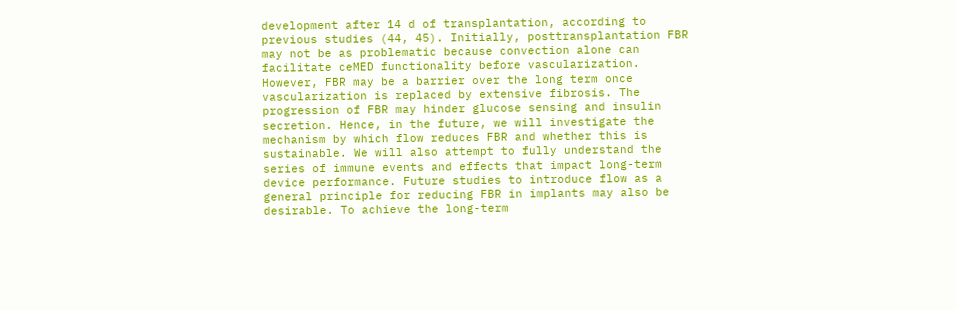development after 14 d of transplantation, according to previous studies (44, 45). Initially, posttransplantation FBR may not be as problematic because convection alone can facilitate ceMED functionality before vascularization. However, FBR may be a barrier over the long term once vascularization is replaced by extensive fibrosis. The progression of FBR may hinder glucose sensing and insulin secretion. Hence, in the future, we will investigate the mechanism by which flow reduces FBR and whether this is sustainable. We will also attempt to fully understand the series of immune events and effects that impact long-term device performance. Future studies to introduce flow as a general principle for reducing FBR in implants may also be desirable. To achieve the long-term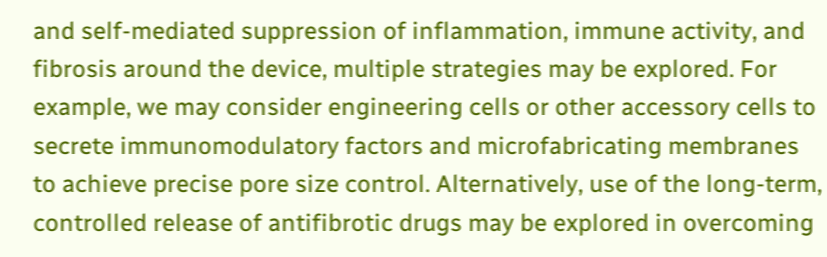and self-mediated suppression of inflammation, immune activity, and fibrosis around the device, multiple strategies may be explored. For example, we may consider engineering cells or other accessory cells to secrete immunomodulatory factors and microfabricating membranes to achieve precise pore size control. Alternatively, use of the long-term, controlled release of antifibrotic drugs may be explored in overcoming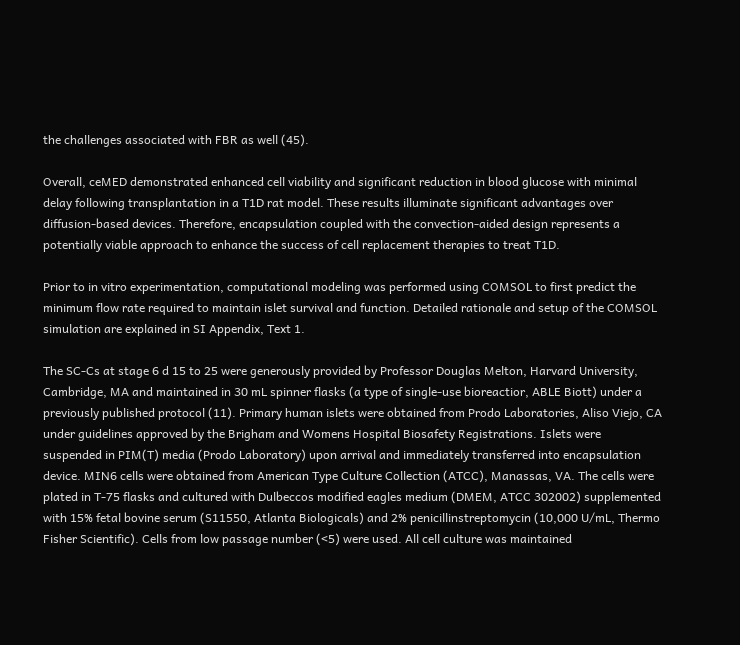the challenges associated with FBR as well (45).

Overall, ceMED demonstrated enhanced cell viability and significant reduction in blood glucose with minimal delay following transplantation in a T1D rat model. These results illuminate significant advantages over diffusion-based devices. Therefore, encapsulation coupled with the convection-aided design represents a potentially viable approach to enhance the success of cell replacement therapies to treat T1D.

Prior to in vitro experimentation, computational modeling was performed using COMSOL to first predict the minimum flow rate required to maintain islet survival and function. Detailed rationale and setup of the COMSOL simulation are explained in SI Appendix, Text 1.

The SC-Cs at stage 6 d 15 to 25 were generously provided by Professor Douglas Melton, Harvard University, Cambridge, MA and maintained in 30 mL spinner flasks (a type of single-use bioreactior, ABLE Biott) under a previously published protocol (11). Primary human islets were obtained from Prodo Laboratories, Aliso Viejo, CA under guidelines approved by the Brigham and Womens Hospital Biosafety Registrations. Islets were suspended in PIM(T) media (Prodo Laboratory) upon arrival and immediately transferred into encapsulation device. MIN6 cells were obtained from American Type Culture Collection (ATCC), Manassas, VA. The cells were plated in T-75 flasks and cultured with Dulbeccos modified eagles medium (DMEM, ATCC 302002) supplemented with 15% fetal bovine serum (S11550, Atlanta Biologicals) and 2% penicillinstreptomycin (10,000 U/mL, Thermo Fisher Scientific). Cells from low passage number (<5) were used. All cell culture was maintained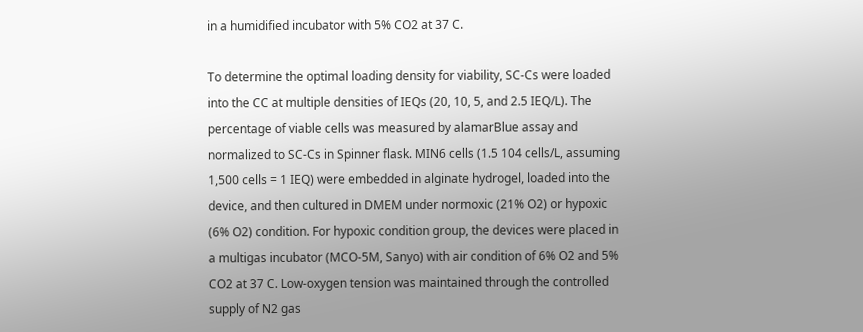in a humidified incubator with 5% CO2 at 37 C.

To determine the optimal loading density for viability, SC-Cs were loaded into the CC at multiple densities of IEQs (20, 10, 5, and 2.5 IEQ/L). The percentage of viable cells was measured by alamarBlue assay and normalized to SC-Cs in Spinner flask. MIN6 cells (1.5 104 cells/L, assuming 1,500 cells = 1 IEQ) were embedded in alginate hydrogel, loaded into the device, and then cultured in DMEM under normoxic (21% O2) or hypoxic (6% O2) condition. For hypoxic condition group, the devices were placed in a multigas incubator (MCO-5M, Sanyo) with air condition of 6% O2 and 5% CO2 at 37 C. Low-oxygen tension was maintained through the controlled supply of N2 gas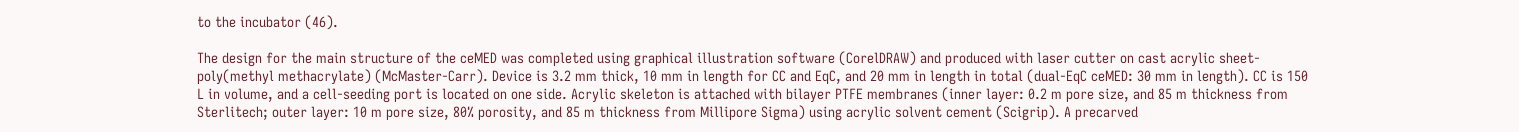to the incubator (46).

The design for the main structure of the ceMED was completed using graphical illustration software (CorelDRAW) and produced with laser cutter on cast acrylic sheet-poly(methyl methacrylate) (McMaster-Carr). Device is 3.2 mm thick, 10 mm in length for CC and EqC, and 20 mm in length in total (dual-EqC ceMED: 30 mm in length). CC is 150 L in volume, and a cell-seeding port is located on one side. Acrylic skeleton is attached with bilayer PTFE membranes (inner layer: 0.2 m pore size, and 85 m thickness from Sterlitech; outer layer: 10 m pore size, 80% porosity, and 85 m thickness from Millipore Sigma) using acrylic solvent cement (Scigrip). A precarved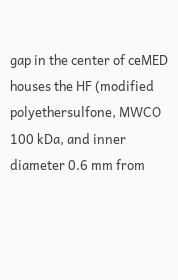gap in the center of ceMED houses the HF (modified polyethersulfone, MWCO 100 kDa, and inner diameter 0.6 mm from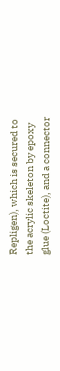Repligen), which is secured to the acrylic skeleton by epoxy glue (Loctite), and a connector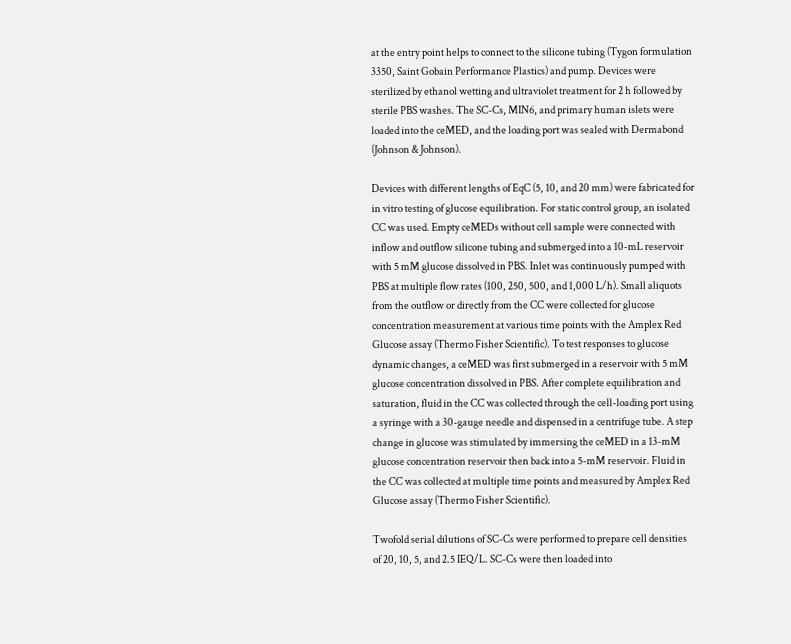at the entry point helps to connect to the silicone tubing (Tygon formulation 3350, Saint Gobain Performance Plastics) and pump. Devices were sterilized by ethanol wetting and ultraviolet treatment for 2 h followed by sterile PBS washes. The SC-Cs, MIN6, and primary human islets were loaded into the ceMED, and the loading port was sealed with Dermabond (Johnson & Johnson).

Devices with different lengths of EqC (5, 10, and 20 mm) were fabricated for in vitro testing of glucose equilibration. For static control group, an isolated CC was used. Empty ceMEDs without cell sample were connected with inflow and outflow silicone tubing and submerged into a 10-mL reservoir with 5 mM glucose dissolved in PBS. Inlet was continuously pumped with PBS at multiple flow rates (100, 250, 500, and 1,000 L/h). Small aliquots from the outflow or directly from the CC were collected for glucose concentration measurement at various time points with the Amplex Red Glucose assay (Thermo Fisher Scientific). To test responses to glucose dynamic changes, a ceMED was first submerged in a reservoir with 5 mM glucose concentration dissolved in PBS. After complete equilibration and saturation, fluid in the CC was collected through the cell-loading port using a syringe with a 30-gauge needle and dispensed in a centrifuge tube. A step change in glucose was stimulated by immersing the ceMED in a 13-mM glucose concentration reservoir then back into a 5-mM reservoir. Fluid in the CC was collected at multiple time points and measured by Amplex Red Glucose assay (Thermo Fisher Scientific).

Twofold serial dilutions of SC-Cs were performed to prepare cell densities of 20, 10, 5, and 2.5 IEQ/L. SC-Cs were then loaded into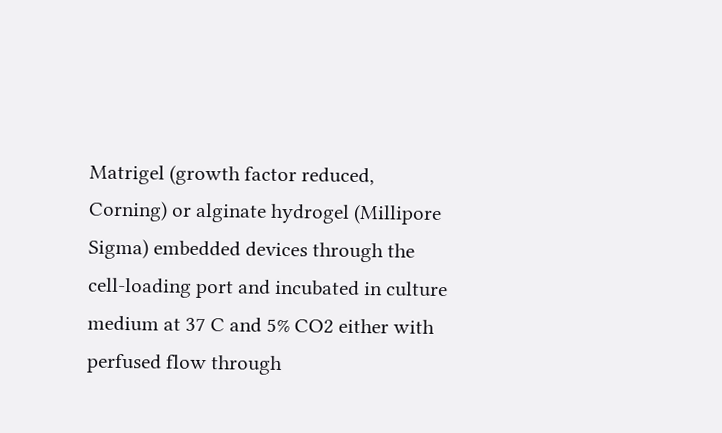Matrigel (growth factor reduced, Corning) or alginate hydrogel (Millipore Sigma) embedded devices through the cell-loading port and incubated in culture medium at 37 C and 5% CO2 either with perfused flow through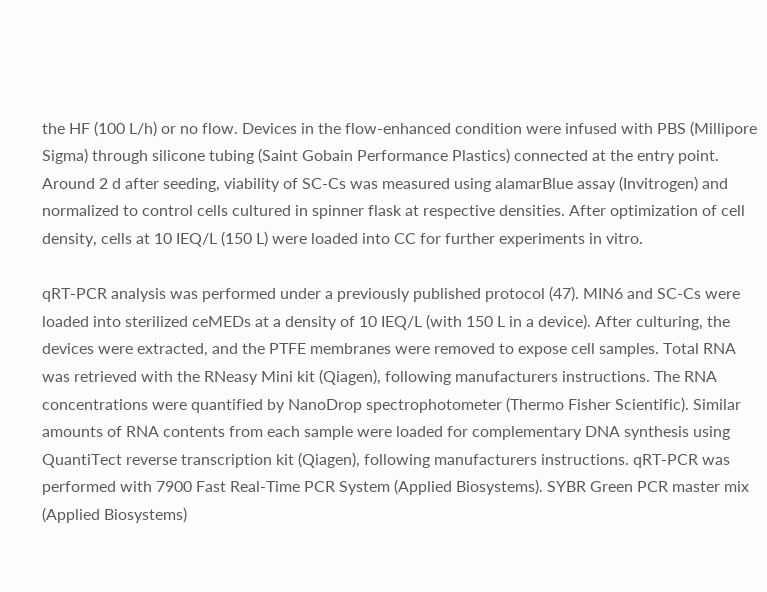the HF (100 L/h) or no flow. Devices in the flow-enhanced condition were infused with PBS (Millipore Sigma) through silicone tubing (Saint Gobain Performance Plastics) connected at the entry point. Around 2 d after seeding, viability of SC-Cs was measured using alamarBlue assay (Invitrogen) and normalized to control cells cultured in spinner flask at respective densities. After optimization of cell density, cells at 10 IEQ/L (150 L) were loaded into CC for further experiments in vitro.

qRT-PCR analysis was performed under a previously published protocol (47). MIN6 and SC-Cs were loaded into sterilized ceMEDs at a density of 10 IEQ/L (with 150 L in a device). After culturing, the devices were extracted, and the PTFE membranes were removed to expose cell samples. Total RNA was retrieved with the RNeasy Mini kit (Qiagen), following manufacturers instructions. The RNA concentrations were quantified by NanoDrop spectrophotometer (Thermo Fisher Scientific). Similar amounts of RNA contents from each sample were loaded for complementary DNA synthesis using QuantiTect reverse transcription kit (Qiagen), following manufacturers instructions. qRT-PCR was performed with 7900 Fast Real-Time PCR System (Applied Biosystems). SYBR Green PCR master mix (Applied Biosystems)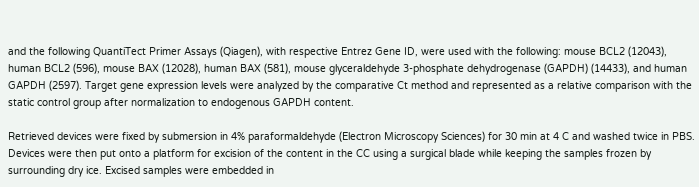and the following QuantiTect Primer Assays (Qiagen), with respective Entrez Gene ID, were used with the following: mouse BCL2 (12043), human BCL2 (596), mouse BAX (12028), human BAX (581), mouse glyceraldehyde 3-phosphate dehydrogenase (GAPDH) (14433), and human GAPDH (2597). Target gene expression levels were analyzed by the comparative Ct method and represented as a relative comparison with the static control group after normalization to endogenous GAPDH content.

Retrieved devices were fixed by submersion in 4% paraformaldehyde (Electron Microscopy Sciences) for 30 min at 4 C and washed twice in PBS. Devices were then put onto a platform for excision of the content in the CC using a surgical blade while keeping the samples frozen by surrounding dry ice. Excised samples were embedded in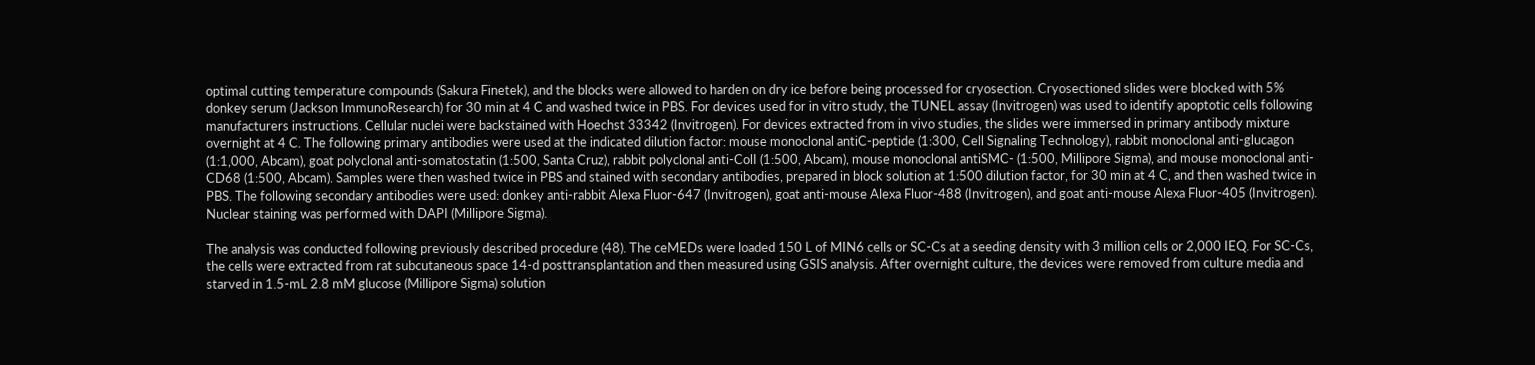optimal cutting temperature compounds (Sakura Finetek), and the blocks were allowed to harden on dry ice before being processed for cryosection. Cryosectioned slides were blocked with 5% donkey serum (Jackson ImmunoResearch) for 30 min at 4 C and washed twice in PBS. For devices used for in vitro study, the TUNEL assay (Invitrogen) was used to identify apoptotic cells following manufacturers instructions. Cellular nuclei were backstained with Hoechst 33342 (Invitrogen). For devices extracted from in vivo studies, the slides were immersed in primary antibody mixture overnight at 4 C. The following primary antibodies were used at the indicated dilution factor: mouse monoclonal antiC-peptide (1:300, Cell Signaling Technology), rabbit monoclonal anti-glucagon (1:1,000, Abcam), goat polyclonal anti-somatostatin (1:500, Santa Cruz), rabbit polyclonal anti-ColI (1:500, Abcam), mouse monoclonal antiSMC- (1:500, Millipore Sigma), and mouse monoclonal anti-CD68 (1:500, Abcam). Samples were then washed twice in PBS and stained with secondary antibodies, prepared in block solution at 1:500 dilution factor, for 30 min at 4 C, and then washed twice in PBS. The following secondary antibodies were used: donkey anti-rabbit Alexa Fluor-647 (Invitrogen), goat anti-mouse Alexa Fluor-488 (Invitrogen), and goat anti-mouse Alexa Fluor-405 (Invitrogen). Nuclear staining was performed with DAPI (Millipore Sigma).

The analysis was conducted following previously described procedure (48). The ceMEDs were loaded 150 L of MIN6 cells or SC-Cs at a seeding density with 3 million cells or 2,000 IEQ. For SC-Cs, the cells were extracted from rat subcutaneous space 14-d posttransplantation and then measured using GSIS analysis. After overnight culture, the devices were removed from culture media and starved in 1.5-mL 2.8 mM glucose (Millipore Sigma) solution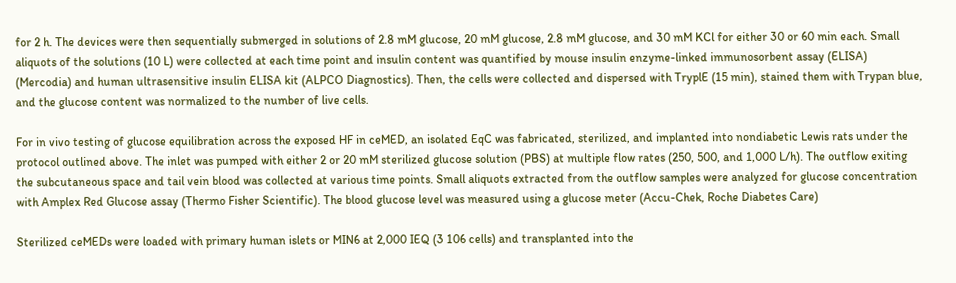for 2 h. The devices were then sequentially submerged in solutions of 2.8 mM glucose, 20 mM glucose, 2.8 mM glucose, and 30 mM KCl for either 30 or 60 min each. Small aliquots of the solutions (10 L) were collected at each time point and insulin content was quantified by mouse insulin enzyme-linked immunosorbent assay (ELISA) (Mercodia) and human ultrasensitive insulin ELISA kit (ALPCO Diagnostics). Then, the cells were collected and dispersed with TryplE (15 min), stained them with Trypan blue, and the glucose content was normalized to the number of live cells.

For in vivo testing of glucose equilibration across the exposed HF in ceMED, an isolated EqC was fabricated, sterilized, and implanted into nondiabetic Lewis rats under the protocol outlined above. The inlet was pumped with either 2 or 20 mM sterilized glucose solution (PBS) at multiple flow rates (250, 500, and 1,000 L/h). The outflow exiting the subcutaneous space and tail vein blood was collected at various time points. Small aliquots extracted from the outflow samples were analyzed for glucose concentration with Amplex Red Glucose assay (Thermo Fisher Scientific). The blood glucose level was measured using a glucose meter (Accu-Chek, Roche Diabetes Care)

Sterilized ceMEDs were loaded with primary human islets or MIN6 at 2,000 IEQ (3 106 cells) and transplanted into the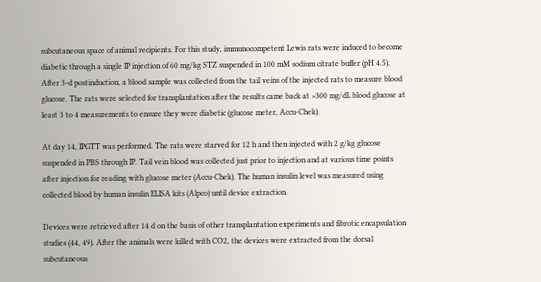subcutaneous space of animal recipients. For this study, immunocompetent Lewis rats were induced to become diabetic through a single IP injection of 60 mg/kg STZ suspended in 100 mM sodium citrate buffer (pH 4.5). After 3-d postinduction, a blood sample was collected from the tail veins of the injected rats to measure blood glucose. The rats were selected for transplantation after the results came back at >300 mg/dL blood glucose at least 3 to 4 measurements to ensure they were diabetic (glucose meter, Accu-Chek).

At day 14, IPGTT was performed. The rats were starved for 12 h and then injected with 2 g/kg glucose suspended in PBS through IP. Tail vein blood was collected just prior to injection and at various time points after injection for reading with glucose meter (Accu-Chek). The human insulin level was measured using collected blood by human insulin ELISA kits (Alpco) until device extraction.

Devices were retrieved after 14 d on the basis of other transplantation experiments and fibrotic encapsulation studies (44, 49). After the animals were killed with CO2, the devices were extracted from the dorsal subcutaneous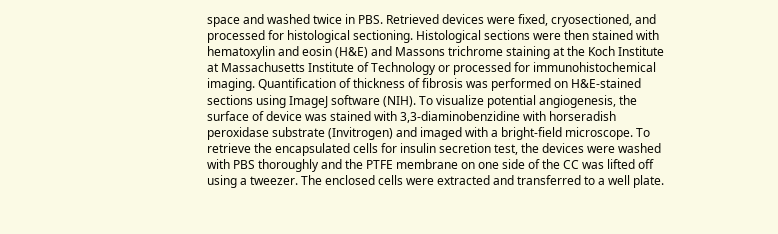space and washed twice in PBS. Retrieved devices were fixed, cryosectioned, and processed for histological sectioning. Histological sections were then stained with hematoxylin and eosin (H&E) and Massons trichrome staining at the Koch Institute at Massachusetts Institute of Technology or processed for immunohistochemical imaging. Quantification of thickness of fibrosis was performed on H&E-stained sections using ImageJ software (NIH). To visualize potential angiogenesis, the surface of device was stained with 3,3-diaminobenzidine with horseradish peroxidase substrate (Invitrogen) and imaged with a bright-field microscope. To retrieve the encapsulated cells for insulin secretion test, the devices were washed with PBS thoroughly and the PTFE membrane on one side of the CC was lifted off using a tweezer. The enclosed cells were extracted and transferred to a well plate.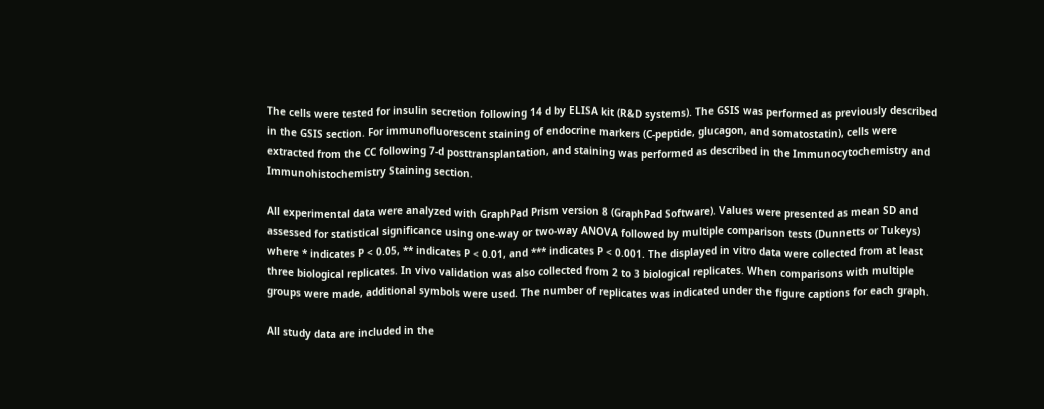The cells were tested for insulin secretion following 14 d by ELISA kit (R&D systems). The GSIS was performed as previously described in the GSIS section. For immunofluorescent staining of endocrine markers (C-peptide, glucagon, and somatostatin), cells were extracted from the CC following 7-d posttransplantation, and staining was performed as described in the Immunocytochemistry and Immunohistochemistry Staining section.

All experimental data were analyzed with GraphPad Prism version 8 (GraphPad Software). Values were presented as mean SD and assessed for statistical significance using one-way or two-way ANOVA followed by multiple comparison tests (Dunnetts or Tukeys) where * indicates P < 0.05, ** indicates P < 0.01, and *** indicates P < 0.001. The displayed in vitro data were collected from at least three biological replicates. In vivo validation was also collected from 2 to 3 biological replicates. When comparisons with multiple groups were made, additional symbols were used. The number of replicates was indicated under the figure captions for each graph.

All study data are included in the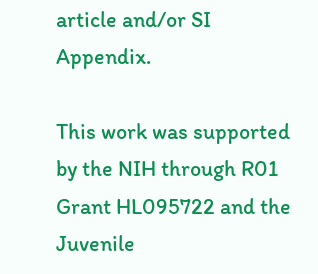article and/or SI Appendix.

This work was supported by the NIH through R01 Grant HL095722 and the Juvenile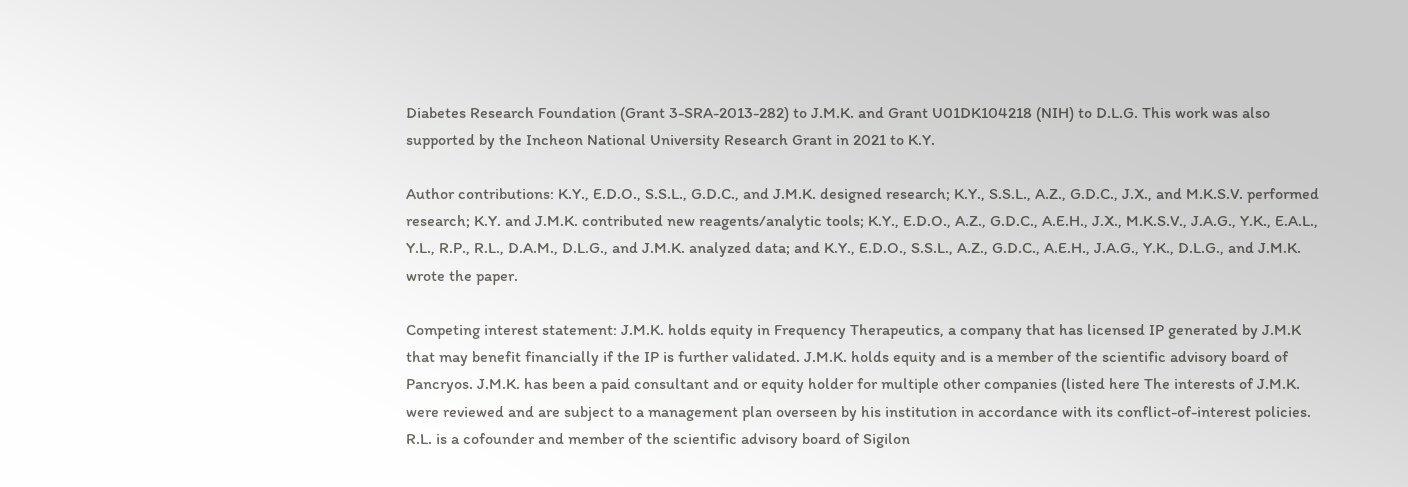Diabetes Research Foundation (Grant 3-SRA-2013-282) to J.M.K. and Grant U01DK104218 (NIH) to D.L.G. This work was also supported by the Incheon National University Research Grant in 2021 to K.Y.

Author contributions: K.Y., E.D.O., S.S.L., G.D.C., and J.M.K. designed research; K.Y., S.S.L., A.Z., G.D.C., J.X., and M.K.S.V. performed research; K.Y. and J.M.K. contributed new reagents/analytic tools; K.Y., E.D.O., A.Z., G.D.C., A.E.H., J.X., M.K.S.V., J.A.G., Y.K., E.A.L., Y.L., R.P., R.L., D.A.M., D.L.G., and J.M.K. analyzed data; and K.Y., E.D.O., S.S.L., A.Z., G.D.C., A.E.H., J.A.G., Y.K., D.L.G., and J.M.K. wrote the paper.

Competing interest statement: J.M.K. holds equity in Frequency Therapeutics, a company that has licensed IP generated by J.M.K that may benefit financially if the IP is further validated. J.M.K. holds equity and is a member of the scientific advisory board of Pancryos. J.M.K. has been a paid consultant and or equity holder for multiple other companies (listed here The interests of J.M.K. were reviewed and are subject to a management plan overseen by his institution in accordance with its conflict-of-interest policies. R.L. is a cofounder and member of the scientific advisory board of Sigilon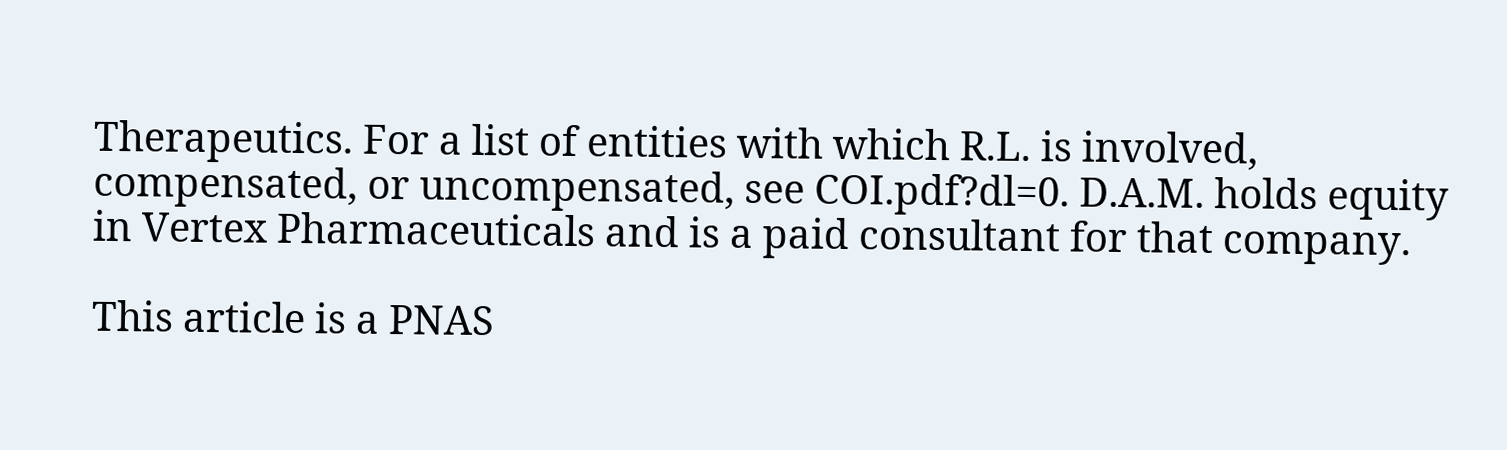Therapeutics. For a list of entities with which R.L. is involved, compensated, or uncompensated, see COI.pdf?dl=0. D.A.M. holds equity in Vertex Pharmaceuticals and is a paid consultant for that company.

This article is a PNAS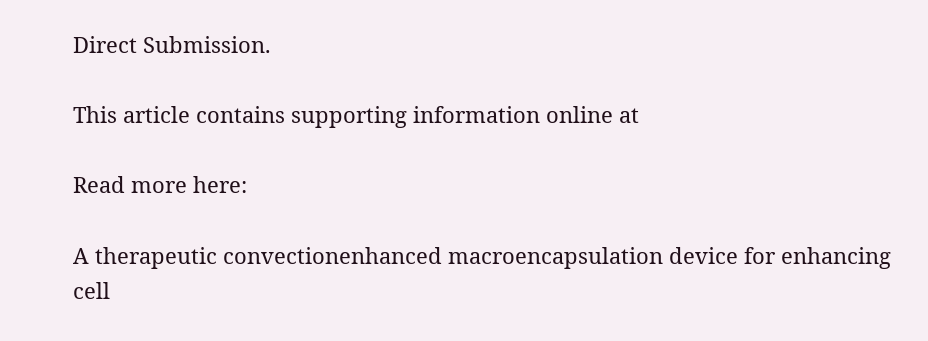Direct Submission.

This article contains supporting information online at

Read more here:

A therapeutic convectionenhanced macroencapsulation device for enhancing cell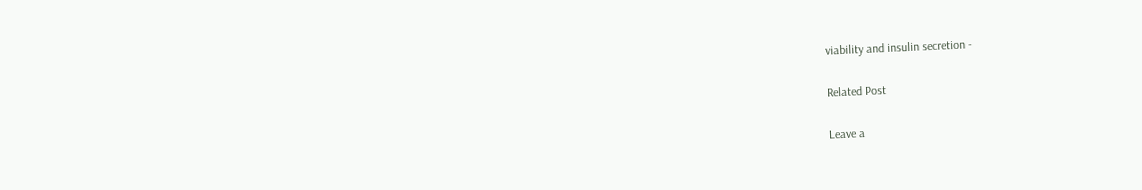viability and insulin secretion -

Related Post

Leave a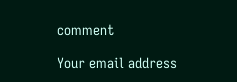comment

Your email address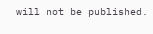will not be published.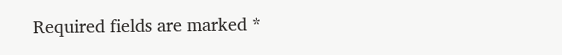Required fields are marked *